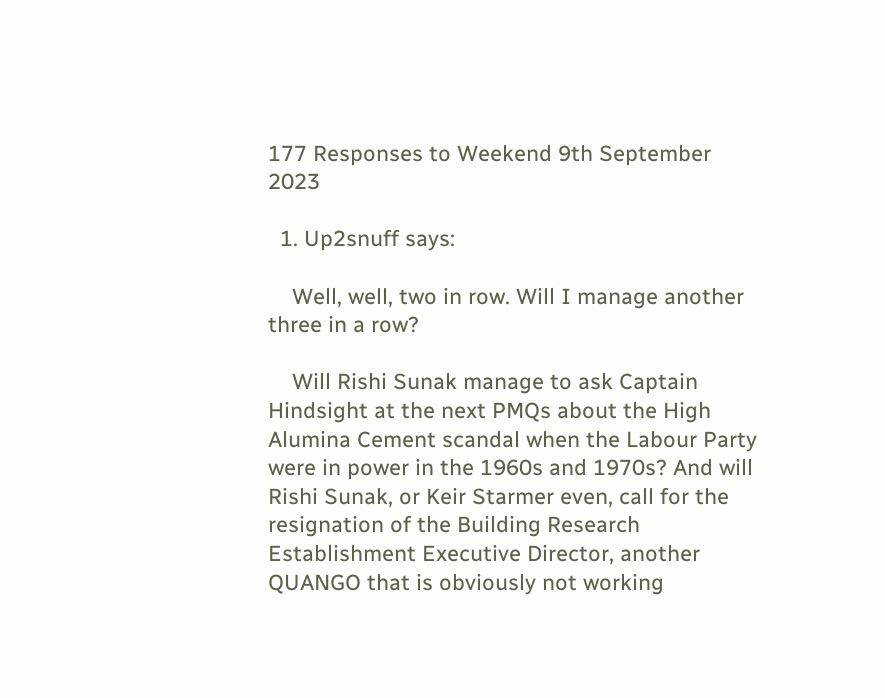177 Responses to Weekend 9th September 2023

  1. Up2snuff says:

    Well, well, two in row. Will I manage another three in a row?

    Will Rishi Sunak manage to ask Captain Hindsight at the next PMQs about the High Alumina Cement scandal when the Labour Party were in power in the 1960s and 1970s? And will Rishi Sunak, or Keir Starmer even, call for the resignation of the Building Research Establishment Executive Director, another QUANGO that is obviously not working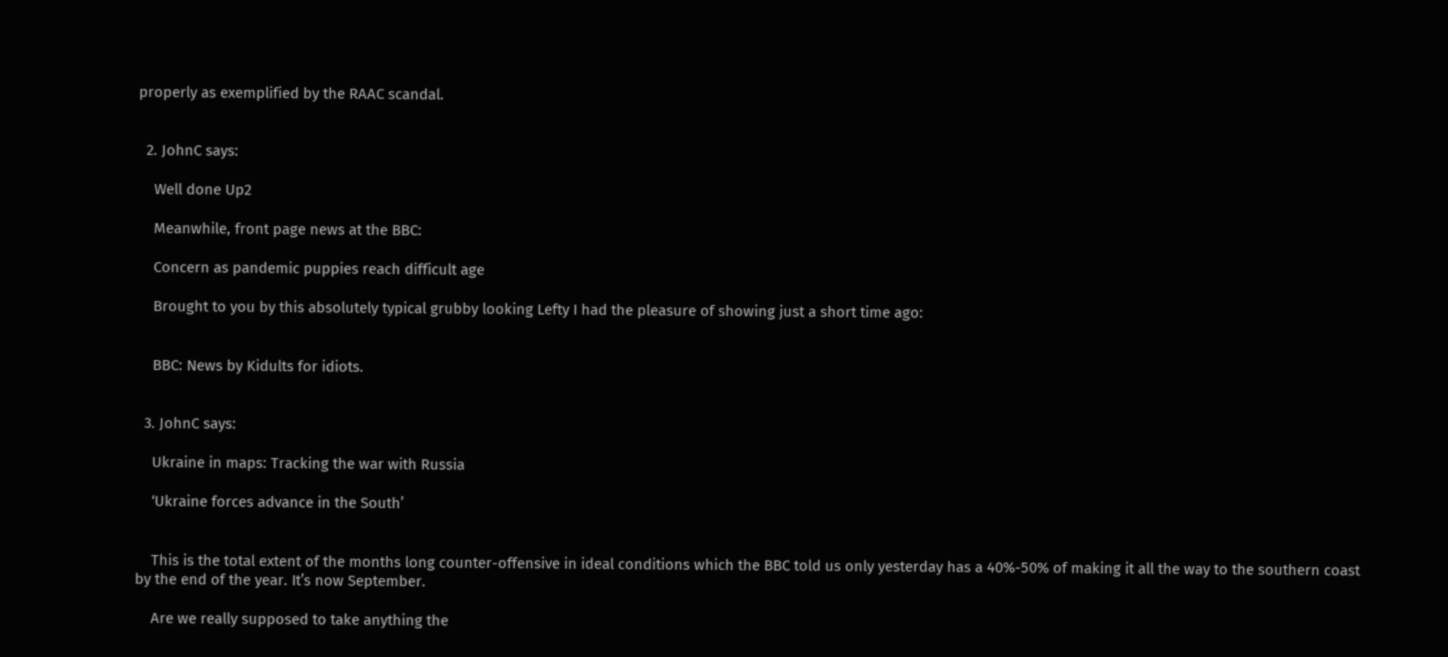properly as exemplified by the RAAC scandal.


  2. JohnC says:

    Well done Up2

    Meanwhile, front page news at the BBC:

    Concern as pandemic puppies reach difficult age

    Brought to you by this absolutely typical grubby looking Lefty I had the pleasure of showing just a short time ago:


    BBC: News by Kidults for idiots.


  3. JohnC says:

    Ukraine in maps: Tracking the war with Russia

    ‘Ukraine forces advance in the South’


    This is the total extent of the months long counter-offensive in ideal conditions which the BBC told us only yesterday has a 40%-50% of making it all the way to the southern coast by the end of the year. It’s now September.

    Are we really supposed to take anything the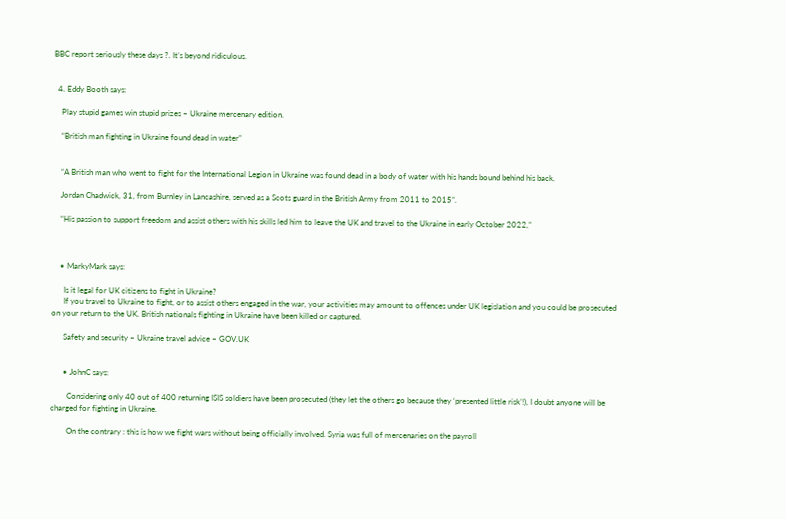BBC report seriously these days ?. It’s beyond ridiculous.


  4. Eddy Booth says:

    Play stupid games win stupid prizes – Ukraine mercenary edition.

    “British man fighting in Ukraine found dead in water”


    “A British man who went to fight for the International Legion in Ukraine was found dead in a body of water with his hands bound behind his back.

    Jordan Chadwick, 31, from Burnley in Lancashire, served as a Scots guard in the British Army from 2011 to 2015”.

    “His passion to support freedom and assist others with his skills led him to leave the UK and travel to the Ukraine in early October 2022,”



    • MarkyMark says:

      Is it legal for UK citizens to fight in Ukraine?
      If you travel to Ukraine to fight, or to assist others engaged in the war, your activities may amount to offences under UK legislation and you could be prosecuted on your return to the UK. British nationals fighting in Ukraine have been killed or captured.

      Safety and security – Ukraine travel advice – GOV.UK


      • JohnC says:

        Considering only 40 out of 400 returning ISIS soldiers have been prosecuted (they let the others go because they ‘presented little risk’!), I doubt anyone will be charged for fighting in Ukraine.

        On the contrary : this is how we fight wars without being officially involved. Syria was full of mercenaries on the payroll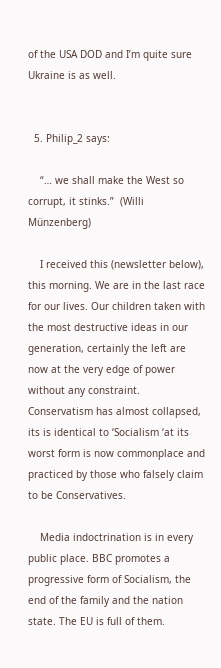of the USA DOD and I’m quite sure Ukraine is as well.


  5. Philip_2 says:

    “… we shall make the West so corrupt, it stinks.”  (Willi Münzenberg)

    I received this (newsletter below), this morning. We are in the last race for our lives. Our children taken with the most destructive ideas in our generation, certainly the left are now at the very edge of power without any constraint. Conservatism has almost collapsed, its is identical to ‘Socialism ‘at its worst form is now commonplace and practiced by those who falsely claim to be Conservatives.

    Media indoctrination is in every public place. BBC promotes a progressive form of Socialism, the end of the family and the nation state. The EU is full of them.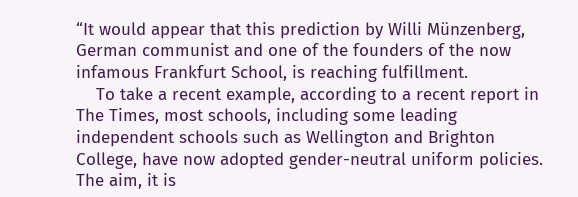“It would appear that this prediction by Willi Münzenberg, German communist and one of the founders of the now infamous Frankfurt School, is reaching fulfillment.
    To take a recent example, according to a recent report in The Times, most schools, including some leading independent schools such as Wellington and Brighton College, have now adopted gender-neutral uniform policies.  The aim, it is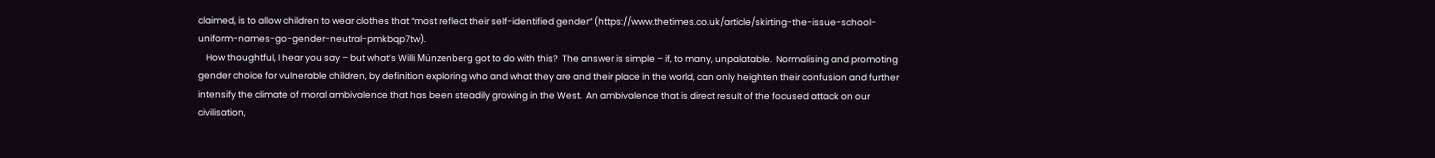claimed, is to allow children to wear clothes that “most reflect their self-identified gender” (https://www.thetimes.co.uk/article/skirting-the-issue-school-uniform-names-go-gender-neutral-pmkbqp7tw).
    How thoughtful, I hear you say – but what’s Willi Münzenberg got to do with this?  The answer is simple – if, to many, unpalatable.  Normalising and promoting gender choice for vulnerable children, by definition exploring who and what they are and their place in the world, can only heighten their confusion and further intensify the climate of moral ambivalence that has been steadily growing in the West.  An ambivalence that is direct result of the focused attack on our civilisation,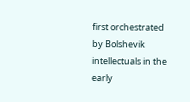first orchestrated by Bolshevik intellectuals in the early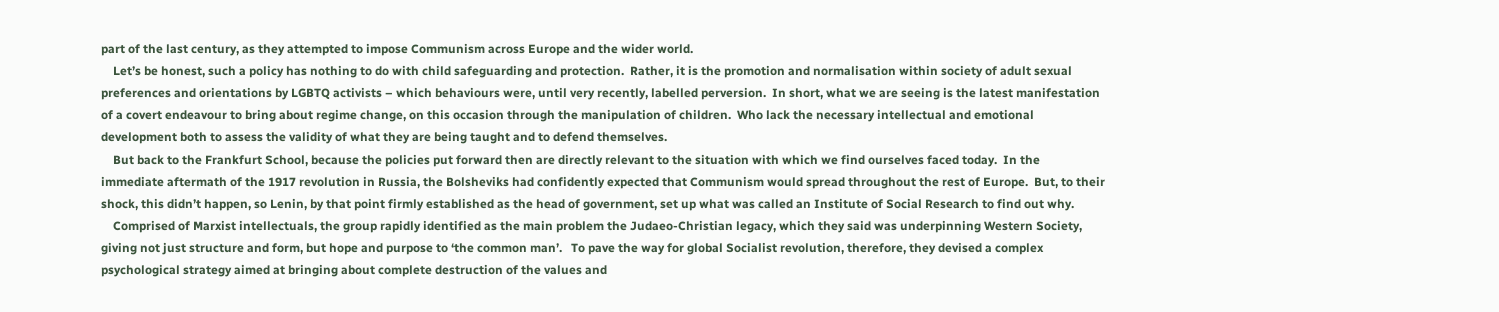part of the last century, as they attempted to impose Communism across Europe and the wider world.
    Let’s be honest, such a policy has nothing to do with child safeguarding and protection.  Rather, it is the promotion and normalisation within society of adult sexual preferences and orientations by LGBTQ activists – which behaviours were, until very recently, labelled perversion.  In short, what we are seeing is the latest manifestation of a covert endeavour to bring about regime change, on this occasion through the manipulation of children.  Who lack the necessary intellectual and emotional development both to assess the validity of what they are being taught and to defend themselves.
    But back to the Frankfurt School, because the policies put forward then are directly relevant to the situation with which we find ourselves faced today.  In the immediate aftermath of the 1917 revolution in Russia, the Bolsheviks had confidently expected that Communism would spread throughout the rest of Europe.  But, to their shock, this didn’t happen, so Lenin, by that point firmly established as the head of government, set up what was called an Institute of Social Research to find out why.
    Comprised of Marxist intellectuals, the group rapidly identified as the main problem the Judaeo-Christian legacy, which they said was underpinning Western Society, giving not just structure and form, but hope and purpose to ‘the common man’.   To pave the way for global Socialist revolution, therefore, they devised a complex psychological strategy aimed at bringing about complete destruction of the values and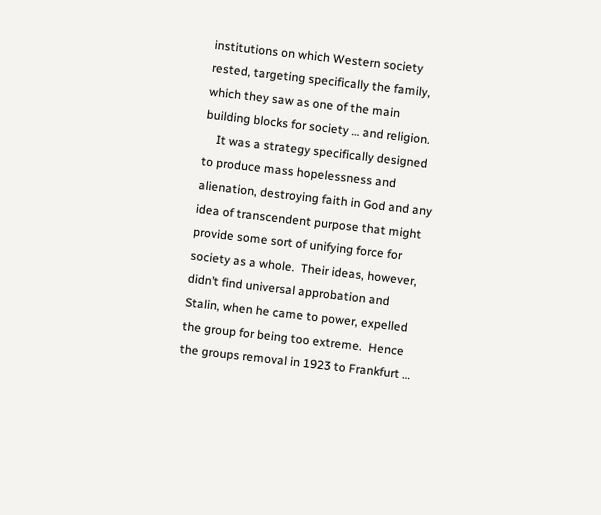institutions on which Western society rested, targeting specifically the family, which they saw as one of the main building blocks for society … and religion.
    It was a strategy specifically designed to produce mass hopelessness and alienation, destroying faith in God and any idea of transcendent purpose that might provide some sort of unifying force for society as a whole.  Their ideas, however, didn’t find universal approbation and Stalin, when he came to power, expelled the group for being too extreme.  Hence the groups removal in 1923 to Frankfurt …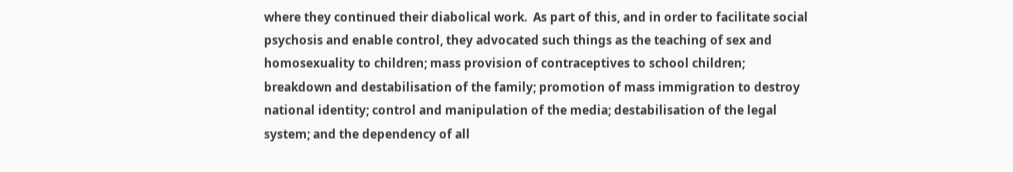where they continued their diabolical work.  As part of this, and in order to facilitate social psychosis and enable control, they advocated such things as the teaching of sex and homosexuality to children; mass provision of contraceptives to school children; breakdown and destabilisation of the family; promotion of mass immigration to destroy national identity; control and manipulation of the media; destabilisation of the legal system; and the dependency of all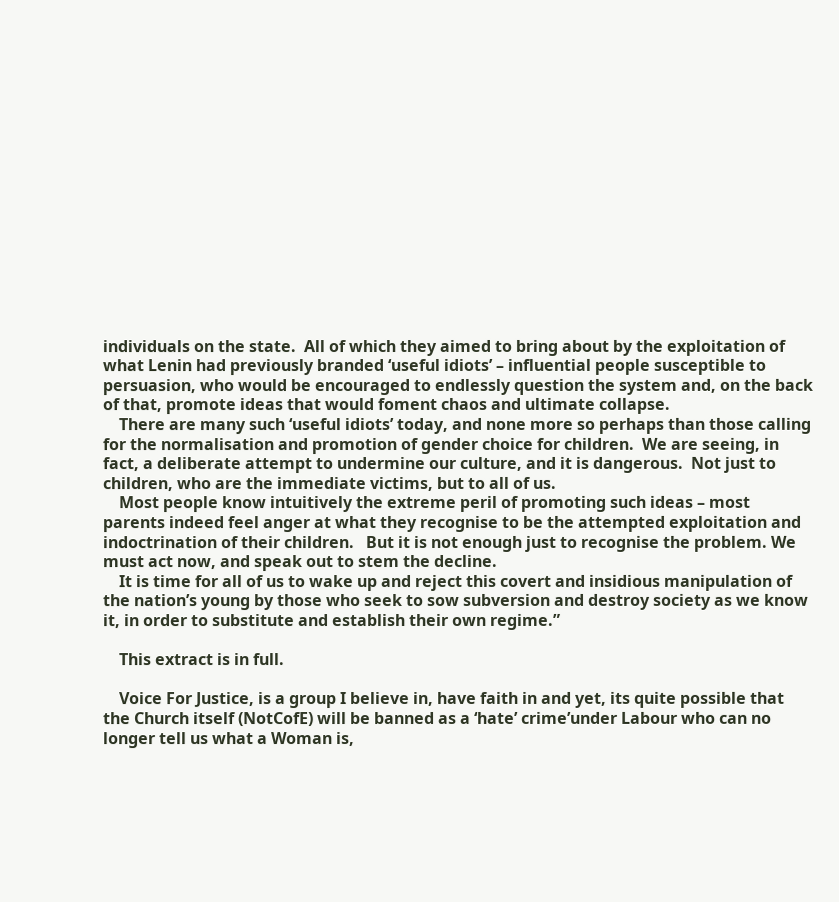individuals on the state.  All of which they aimed to bring about by the exploitation of what Lenin had previously branded ‘useful idiots’ – influential people susceptible to persuasion, who would be encouraged to endlessly question the system and, on the back of that, promote ideas that would foment chaos and ultimate collapse.
    There are many such ‘useful idiots’ today, and none more so perhaps than those calling for the normalisation and promotion of gender choice for children.  We are seeing, in fact, a deliberate attempt to undermine our culture, and it is dangerous.  Not just to children, who are the immediate victims, but to all of us.
    Most people know intuitively the extreme peril of promoting such ideas – most parents indeed feel anger at what they recognise to be the attempted exploitation and indoctrination of their children.   But it is not enough just to recognise the problem. We must act now, and speak out to stem the decline.
    It is time for all of us to wake up and reject this covert and insidious manipulation of the nation’s young by those who seek to sow subversion and destroy society as we know it, in order to substitute and establish their own regime.”

    This extract is in full.

    Voice For Justice, is a group I believe in, have faith in and yet, its quite possible that the Church itself (NotCofE) will be banned as a ‘hate’ crime’under Labour who can no longer tell us what a Woman is,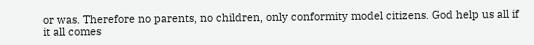or was. Therefore no parents, no children, only conformity model citizens. God help us all if it all comes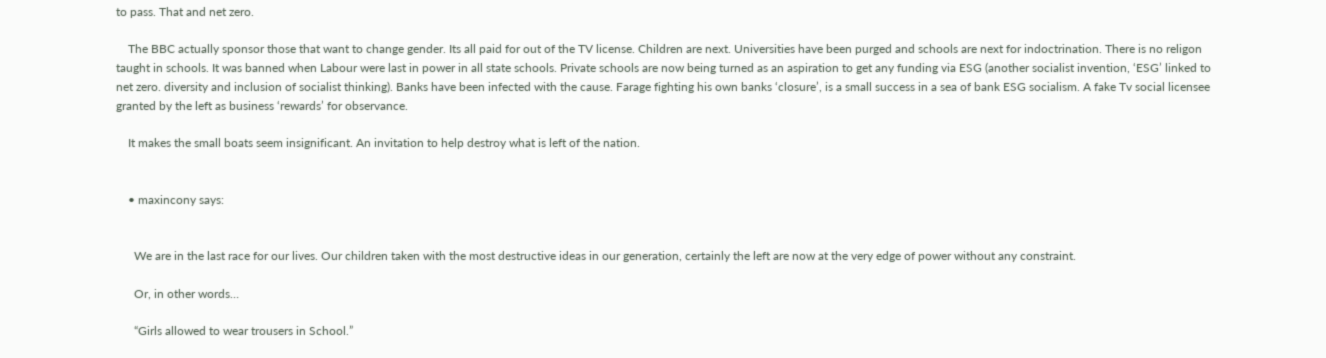to pass. That and net zero.

    The BBC actually sponsor those that want to change gender. Its all paid for out of the TV license. Children are next. Universities have been purged and schools are next for indoctrination. There is no religon taught in schools. It was banned when Labour were last in power in all state schools. Private schools are now being turned as an aspiration to get any funding via ESG (another socialist invention, ‘ESG’ linked to net zero. diversity and inclusion of socialist thinking). Banks have been infected with the cause. Farage fighting his own banks ‘closure’, is a small success in a sea of bank ESG socialism. A fake Tv social licensee granted by the left as business ‘rewards’ for observance.

    It makes the small boats seem insignificant. An invitation to help destroy what is left of the nation.


    • maxincony says:


      We are in the last race for our lives. Our children taken with the most destructive ideas in our generation, certainly the left are now at the very edge of power without any constraint.

      Or, in other words…

      “Girls allowed to wear trousers in School.”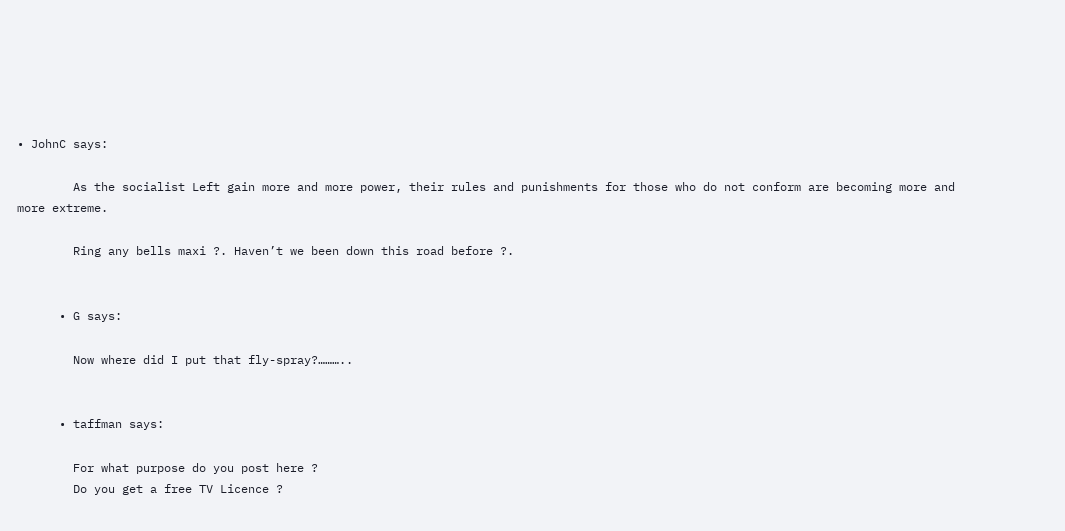• JohnC says:

        As the socialist Left gain more and more power, their rules and punishments for those who do not conform are becoming more and more extreme.

        Ring any bells maxi ?. Haven’t we been down this road before ?.


      • G says:

        Now where did I put that fly-spray?………..


      • taffman says:

        For what purpose do you post here ?
        Do you get a free TV Licence ?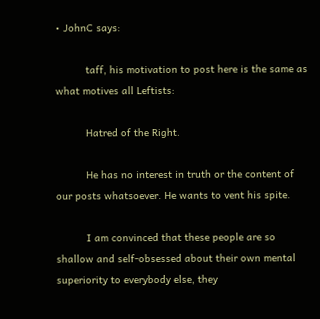• JohnC says:

          taff, his motivation to post here is the same as what motives all Leftists:

          Hatred of the Right.

          He has no interest in truth or the content of our posts whatsoever. He wants to vent his spite.

          I am convinced that these people are so shallow and self-obsessed about their own mental superiority to everybody else, they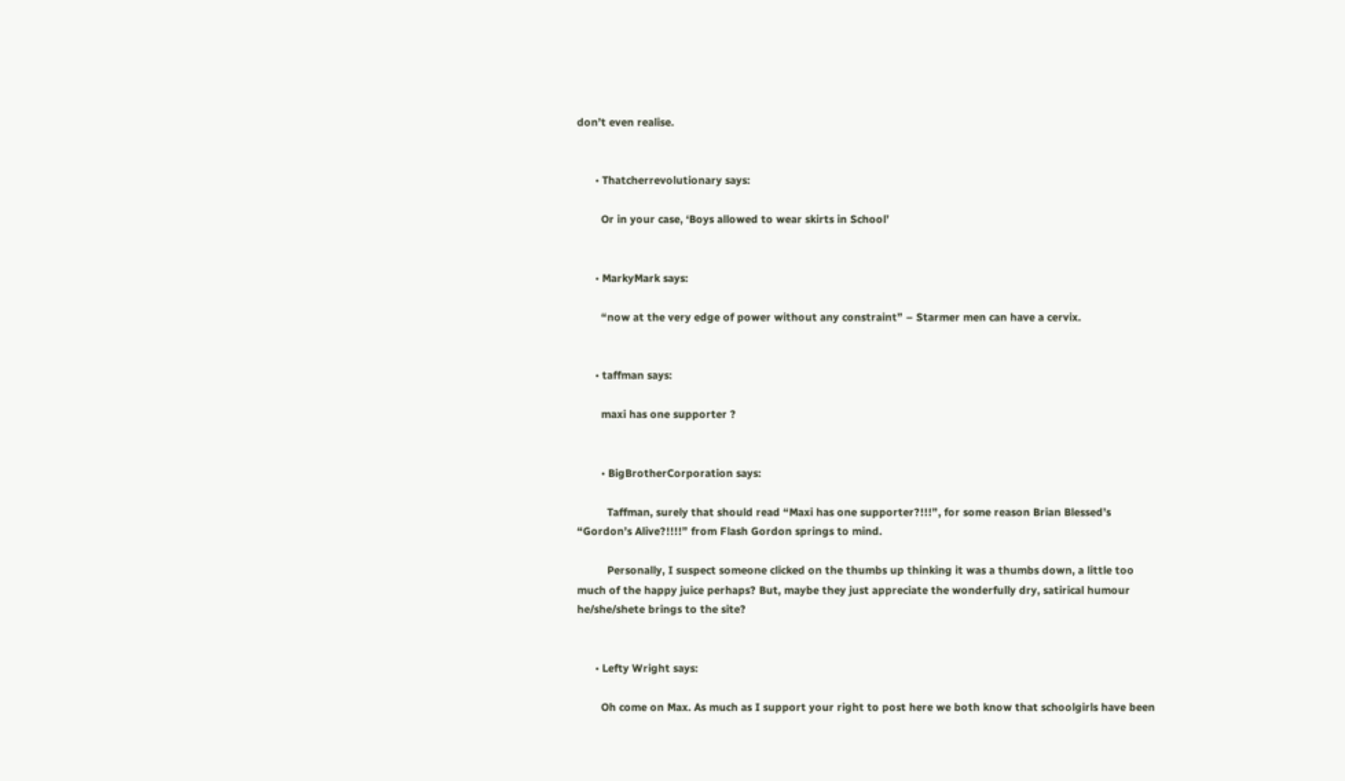don’t even realise.


      • Thatcherrevolutionary says:

        Or in your case, ‘Boys allowed to wear skirts in School’


      • MarkyMark says:

        “now at the very edge of power without any constraint” – Starmer men can have a cervix.


      • taffman says:

        maxi has one supporter ?


        • BigBrotherCorporation says:

          Taffman, surely that should read “Maxi has one supporter?!!!”, for some reason Brian Blessed’s “Gordon’s Alive?!!!!” from Flash Gordon springs to mind.

          Personally, I suspect someone clicked on the thumbs up thinking it was a thumbs down, a little too much of the happy juice perhaps? But, maybe they just appreciate the wonderfully dry, satirical humour he/she/shete brings to the site?


      • Lefty Wright says:

        Oh come on Max. As much as I support your right to post here we both know that schoolgirls have been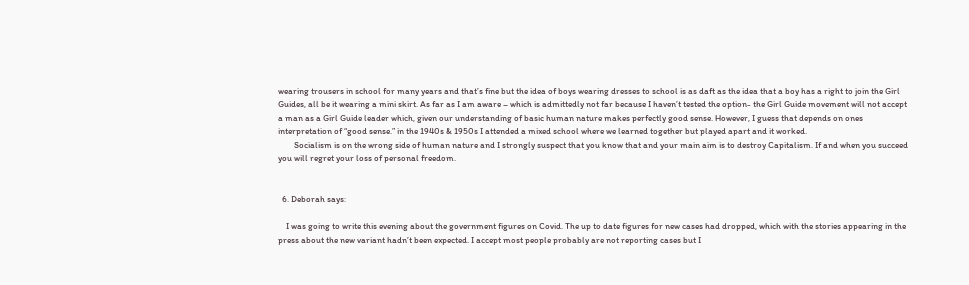wearing trousers in school for many years and that’s fine but the idea of boys wearing dresses to school is as daft as the idea that a boy has a right to join the Girl Guides, all be it wearing a mini skirt. As far as I am aware – which is admittedly not far because I haven’t tested the option- the Girl Guide movement will not accept a man as a Girl Guide leader which, given our understanding of basic human nature makes perfectly good sense. However, I guess that depends on ones interpretation of “good sense.” in the 1940s & 1950s I attended a mixed school where we learned together but played apart and it worked.
        Socialism is on the wrong side of human nature and I strongly suspect that you know that and your main aim is to destroy Capitalism. If and when you succeed you will regret your loss of personal freedom.


  6. Deborah says:

    I was going to write this evening about the government figures on Covid. The up to date figures for new cases had dropped, which with the stories appearing in the press about the new variant hadn’t been expected. I accept most people probably are not reporting cases but I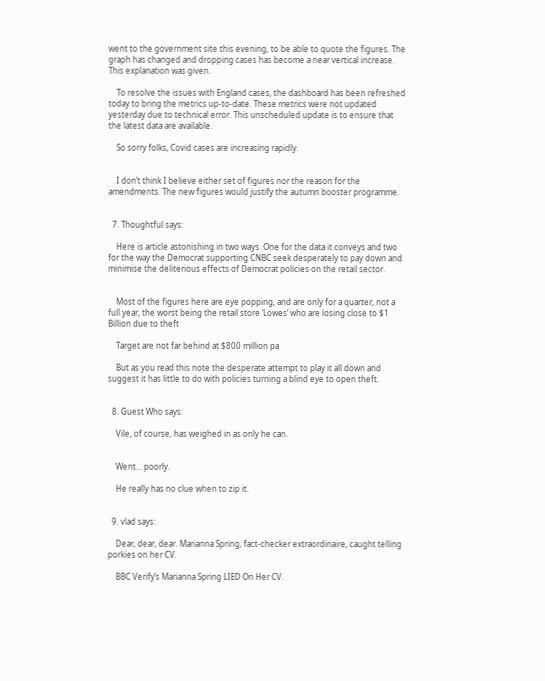went to the government site this evening, to be able to quote the figures. The graph has changed and dropping cases has become a near vertical increase. This explanation was given.

    To resolve the issues with England cases, the dashboard has been refreshed today to bring the metrics up-to-date. These metrics were not updated yesterday due to technical error. This unscheduled update is to ensure that the latest data are available.

    So sorry folks, Covid cases are increasing rapidly.


    I don’t think I believe either set of figures nor the reason for the amendments. The new figures would justify the autumn booster programme.


  7. Thoughtful says:

    Here is article astonishing in two ways. One for the data it conveys and two for the way the Democrat supporting CNBC seek desperately to pay down and minimise the deliterious effects of Democrat policies on the retail sector.


    Most of the figures here are eye popping, and are only for a quarter, not a full year, the worst being the retail store ‘Lowes’ who are losing close to $1 Billion due to theft

    Target are not far behind at $800 million pa

    But as you read this note the desperate attempt to play it all down and suggest it has little to do with policies turning a blind eye to open theft.


  8. Guest Who says:

    Vile, of course, has weighed in as only he can.


    Went… poorly.

    He really has no clue when to zip it.


  9. vlad says:

    Dear, dear, dear. Marianna Spring, fact-checker extraordinaire, caught telling porkies on her CV.

    BBC Verify’s Marianna Spring LIED On Her CV.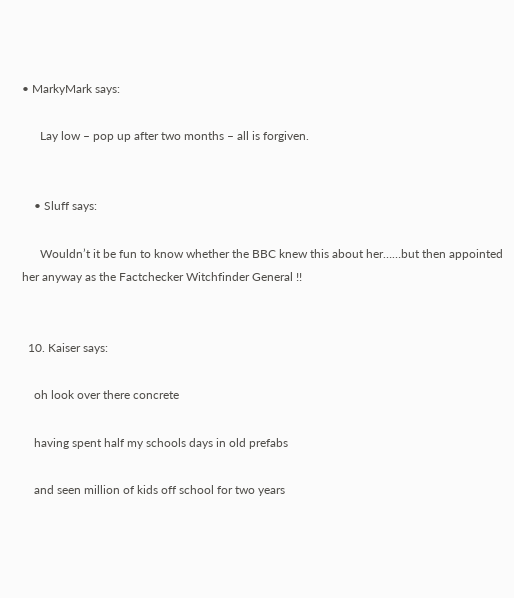• MarkyMark says:

      Lay low – pop up after two months – all is forgiven.


    • Sluff says:

      Wouldn’t it be fun to know whether the BBC knew this about her……but then appointed her anyway as the Factchecker Witchfinder General !!


  10. Kaiser says:

    oh look over there concrete

    having spent half my schools days in old prefabs

    and seen million of kids off school for two years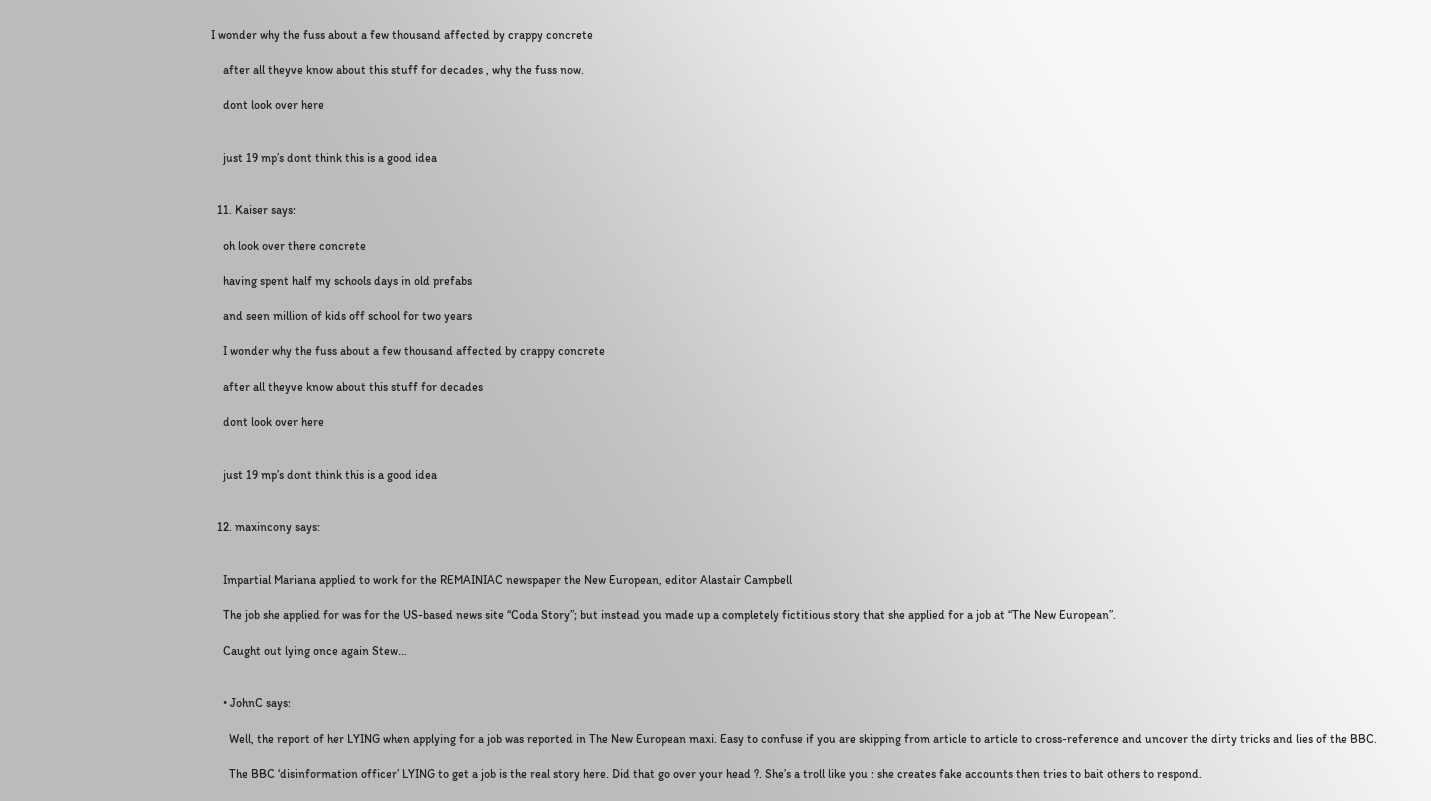I wonder why the fuss about a few thousand affected by crappy concrete

    after all theyve know about this stuff for decades , why the fuss now.

    dont look over here


    just 19 mp’s dont think this is a good idea


  11. Kaiser says:

    oh look over there concrete

    having spent half my schools days in old prefabs

    and seen million of kids off school for two years

    I wonder why the fuss about a few thousand affected by crappy concrete

    after all theyve know about this stuff for decades

    dont look over here


    just 19 mp’s dont think this is a good idea


  12. maxincony says:


    Impartial Mariana applied to work for the REMAINIAC newspaper the New European, editor Alastair Campbell

    The job she applied for was for the US-based news site “Coda Story”; but instead you made up a completely fictitious story that she applied for a job at “The New European”.

    Caught out lying once again Stew…


    • JohnC says:

      Well, the report of her LYING when applying for a job was reported in The New European maxi. Easy to confuse if you are skipping from article to article to cross-reference and uncover the dirty tricks and lies of the BBC.

      The BBC ‘disinformation officer’ LYING to get a job is the real story here. Did that go over your head ?. She’s a troll like you : she creates fake accounts then tries to bait others to respond.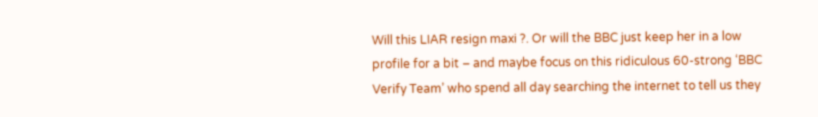Will this LIAR resign maxi ?. Or will the BBC just keep her in a low profile for a bit – and maybe focus on this ridiculous 60-strong ‘BBC Verify Team’ who spend all day searching the internet to tell us they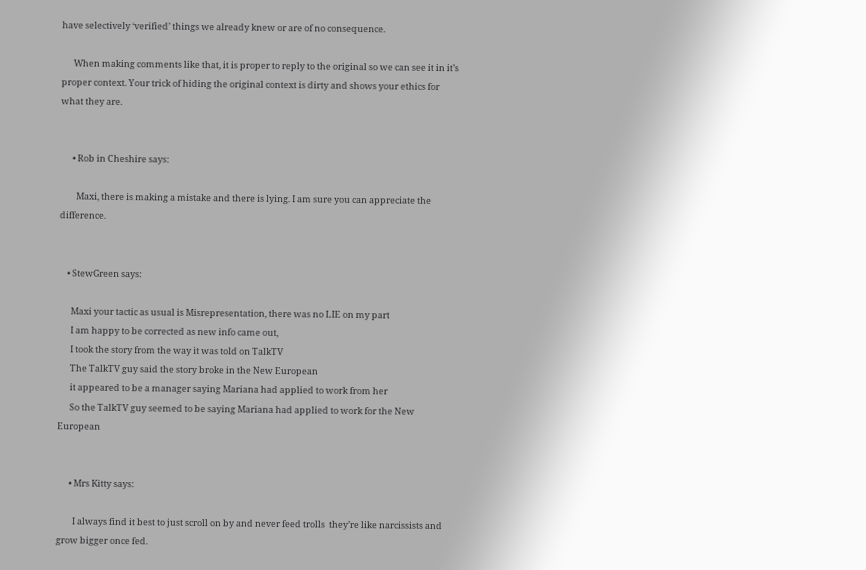have selectively ‘verified’ things we already knew or are of no consequence.

      When making comments like that, it is proper to reply to the original so we can see it in it’s proper context. Your trick of hiding the original context is dirty and shows your ethics for what they are.


      • Rob in Cheshire says:

        Maxi, there is making a mistake and there is lying. I am sure you can appreciate the difference.


    • StewGreen says:

      Maxi your tactic as usual is Misrepresentation, there was no LIE on my part
      I am happy to be corrected as new info came out,
      I took the story from the way it was told on TalkTV
      The TalkTV guy said the story broke in the New European
      it appeared to be a manager saying Mariana had applied to work from her
      So the TalkTV guy seemed to be saying Mariana had applied to work for the New European


      • Mrs Kitty says:

        I always find it best to just scroll on by and never feed trolls  they’re like narcissists and grow bigger once fed.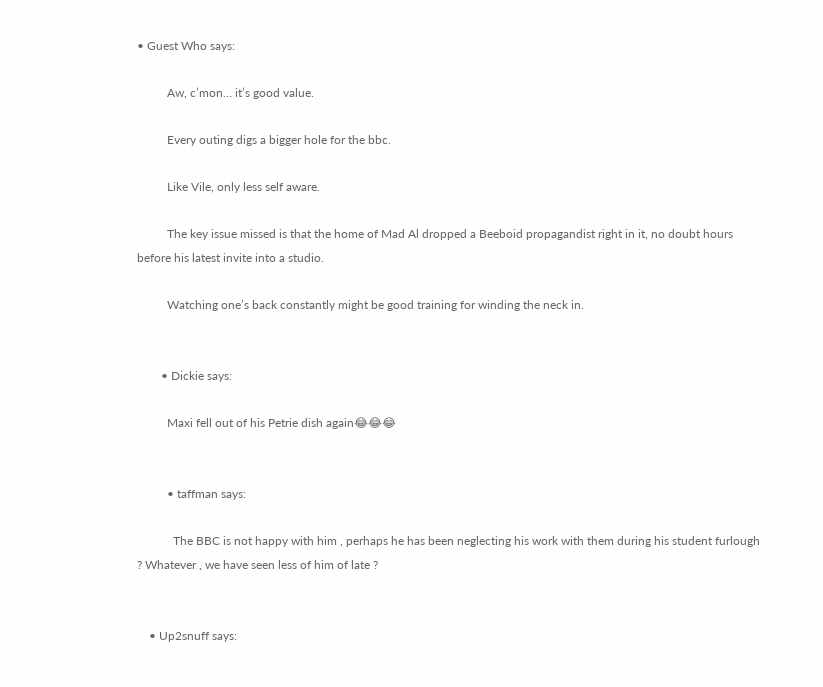• Guest Who says:

          Aw, c’mon… it’s good value.

          Every outing digs a bigger hole for the bbc.

          Like Vile, only less self aware.

          The key issue missed is that the home of Mad Al dropped a Beeboid propagandist right in it, no doubt hours before his latest invite into a studio.

          Watching one’s back constantly might be good training for winding the neck in.


        • Dickie says:

          Maxi fell out of his Petrie dish again😂😂😂


          • taffman says:

            The BBC is not happy with him , perhaps he has been neglecting his work with them during his student furlough ? Whatever , we have seen less of him of late ?


    • Up2snuff says: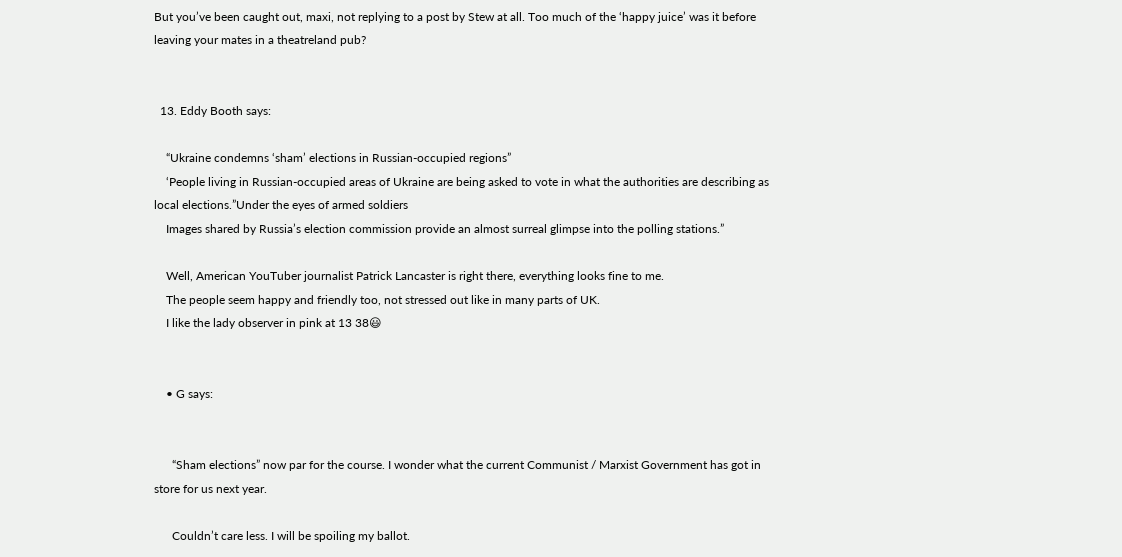But you’ve been caught out, maxi, not replying to a post by Stew at all. Too much of the ‘happy juice’ was it before leaving your mates in a theatreland pub?


  13. Eddy Booth says:

    “Ukraine condemns ‘sham’ elections in Russian-occupied regions”
    ‘People living in Russian-occupied areas of Ukraine are being asked to vote in what the authorities are describing as local elections.”Under the eyes of armed soldiers
    Images shared by Russia’s election commission provide an almost surreal glimpse into the polling stations.”

    Well, American YouTuber journalist Patrick Lancaster is right there, everything looks fine to me.
    The people seem happy and friendly too, not stressed out like in many parts of UK.
    I like the lady observer in pink at 13 38😃


    • G says:


      “Sham elections” now par for the course. I wonder what the current Communist / Marxist Government has got in store for us next year.

      Couldn’t care less. I will be spoiling my ballot.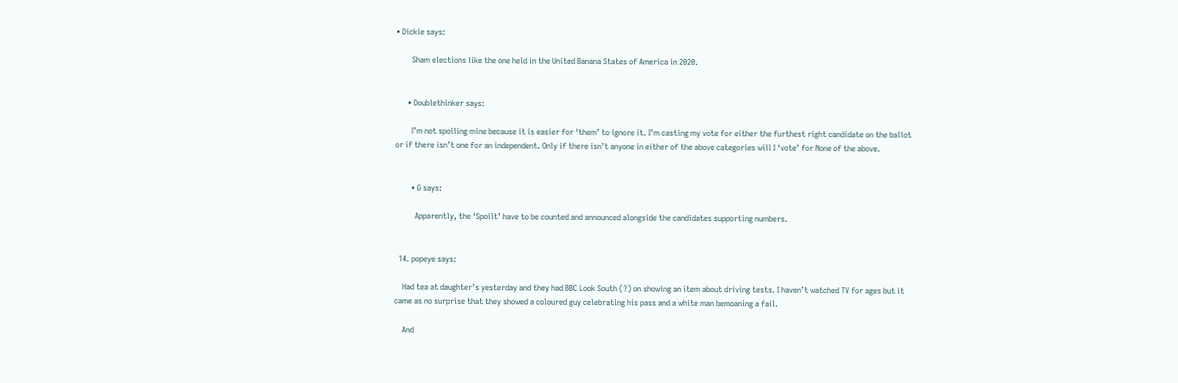• Dickie says:

        Sham elections like the one held in the United Banana States of America in 2020.


      • Doublethinker says:

        I’m not spoiling mine because it is easier for ‘them’ to ignore it. I’m casting my vote for either the furthest right candidate on the ballot or if there isn’t one for an independent. Only if there isn’t anyone in either of the above categories will I ‘vote’ for None of the above.


        • G says:

          Apparently, the ‘Spoilt’ have to be counted and announced alongside the candidates supporting numbers.


  14. popeye says:

    Had tea at daughter’s yesterday and they had BBC Look South (?) on showing an item about driving tests. I haven’t watched TV for ages but it came as no surprise that they showed a coloured guy celebrating his pass and a white man bemoaning a fail.

    And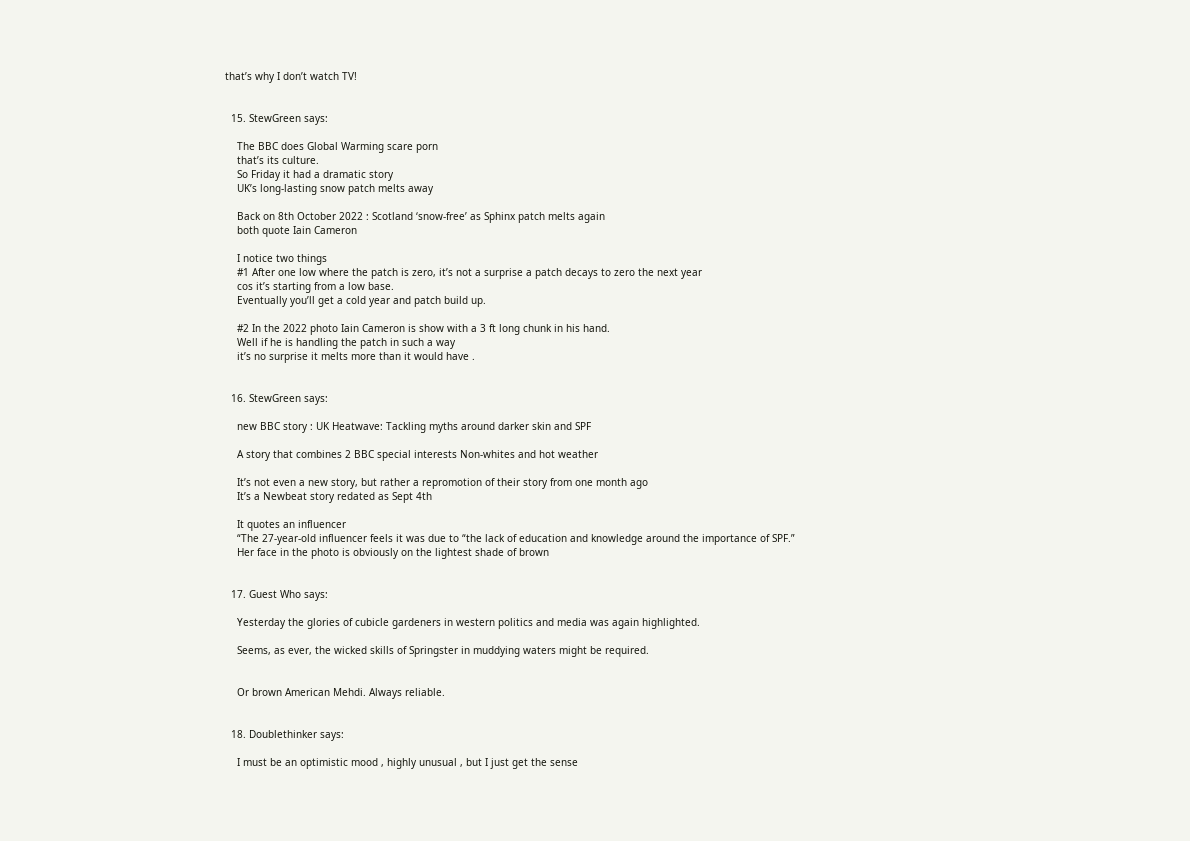that’s why I don’t watch TV!


  15. StewGreen says:

    The BBC does Global Warming scare porn
    that’s its culture.
    So Friday it had a dramatic story
    UK’s long-lasting snow patch melts away

    Back on 8th October 2022 : Scotland ‘snow-free’ as Sphinx patch melts again
    both quote Iain Cameron

    I notice two things
    #1 After one low where the patch is zero, it’s not a surprise a patch decays to zero the next year
    cos it’s starting from a low base.
    Eventually you’ll get a cold year and patch build up.

    #2 In the 2022 photo Iain Cameron is show with a 3 ft long chunk in his hand.
    Well if he is handling the patch in such a way
    it’s no surprise it melts more than it would have .


  16. StewGreen says:

    new BBC story : UK Heatwave: Tackling myths around darker skin and SPF

    A story that combines 2 BBC special interests Non-whites and hot weather

    It’s not even a new story, but rather a repromotion of their story from one month ago
    It’s a Newbeat story redated as Sept 4th

    It quotes an influencer
    “The 27-year-old influencer feels it was due to “the lack of education and knowledge around the importance of SPF.”
    Her face in the photo is obviously on the lightest shade of brown


  17. Guest Who says:

    Yesterday the glories of cubicle gardeners in western politics and media was again highlighted.

    Seems, as ever, the wicked skills of Springster in muddying waters might be required.


    Or brown American Mehdi. Always reliable.


  18. Doublethinker says:

    I must be an optimistic mood , highly unusual , but I just get the sense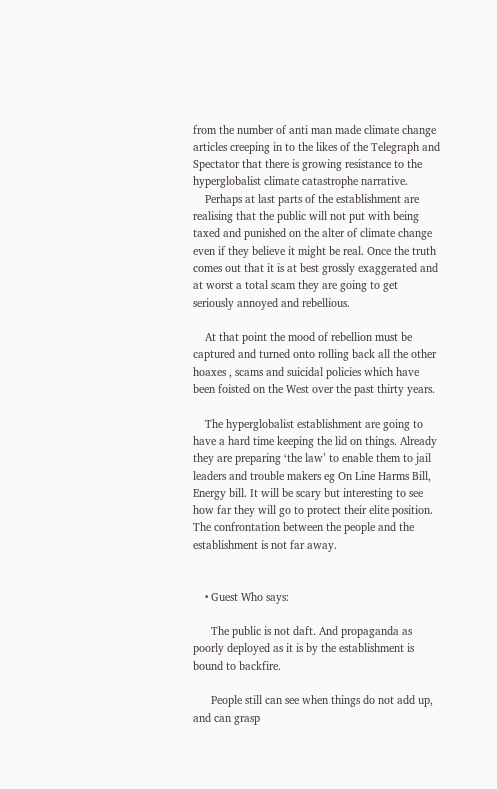from the number of anti man made climate change articles creeping in to the likes of the Telegraph and Spectator that there is growing resistance to the hyperglobalist climate catastrophe narrative.
    Perhaps at last parts of the establishment are realising that the public will not put with being taxed and punished on the alter of climate change even if they believe it might be real. Once the truth comes out that it is at best grossly exaggerated and at worst a total scam they are going to get seriously annoyed and rebellious.

    At that point the mood of rebellion must be captured and turned onto rolling back all the other hoaxes , scams and suicidal policies which have been foisted on the West over the past thirty years.

    The hyperglobalist establishment are going to have a hard time keeping the lid on things. Already they are preparing ‘the law’ to enable them to jail leaders and trouble makers eg On Line Harms Bill, Energy bill. It will be scary but interesting to see how far they will go to protect their elite position. The confrontation between the people and the establishment is not far away.


    • Guest Who says:

      The public is not daft. And propaganda as poorly deployed as it is by the establishment is bound to backfire.

      People still can see when things do not add up, and can grasp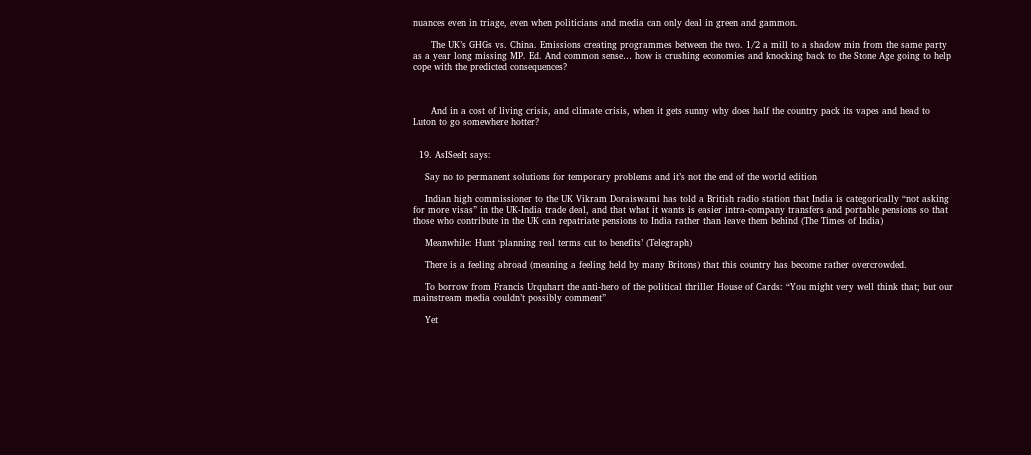nuances even in triage, even when politicians and media can only deal in green and gammon.

      The UK’s GHGs vs. China. Emissions creating programmes between the two. 1/2 a mill to a shadow min from the same party as a year long missing MP. Ed. And common sense… how is crushing economies and knocking back to the Stone Age going to help cope with the predicted consequences?



      And in a cost of living crisis, and climate crisis, when it gets sunny why does half the country pack its vapes and head to Luton to go somewhere hotter?


  19. AsISeeIt says:

    Say no to permanent solutions for temporary problems and it’s not the end of the world edition

    Indian high commissioner to the UK Vikram Doraiswami has told a British radio station that India is categorically “not asking for more visas” in the UK-India trade deal, and that what it wants is easier intra-company transfers and portable pensions so that those who contribute in the UK can repatriate pensions to India rather than leave them behind (The Times of India)

    Meanwhile: Hunt ‘planning real terms cut to benefits’ (Telegraph)

    There is a feeling abroad (meaning a feeling held by many Britons) that this country has become rather overcrowded.

    To borrow from Francis Urquhart the anti-hero of the political thriller House of Cards: “You might very well think that; but our mainstream media couldn’t possibly comment”

    Yet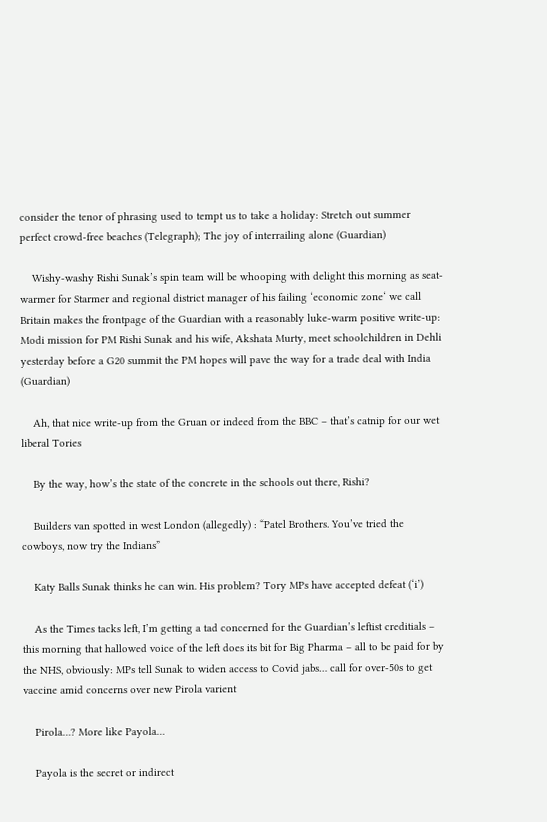consider the tenor of phrasing used to tempt us to take a holiday: Stretch out summer perfect crowd-free beaches (Telegraph); The joy of interrailing alone (Guardian)

    Wishy-washy Rishi Sunak’s spin team will be whooping with delight this morning as seat-warmer for Starmer and regional district manager of his failing ‘economic zone‘ we call Britain makes the frontpage of the Guardian with a reasonably luke-warm positive write-up: Modi mission for PM Rishi Sunak and his wife, Akshata Murty, meet schoolchildren in Dehli yesterday before a G20 summit the PM hopes will pave the way for a trade deal with India (Guardian)

    Ah, that nice write-up from the Gruan or indeed from the BBC – that’s catnip for our wet liberal Tories

    By the way, how’s the state of the concrete in the schools out there, Rishi?

    Builders van spotted in west London (allegedly) : “Patel Brothers. You’ve tried the cowboys, now try the Indians”

    Katy Balls Sunak thinks he can win. His problem? Tory MPs have accepted defeat (‘i’)

    As the Times tacks left, I’m getting a tad concerned for the Guardian’s leftist creditials – this morning that hallowed voice of the left does its bit for Big Pharma – all to be paid for by the NHS, obviously: MPs tell Sunak to widen access to Covid jabs… call for over-50s to get vaccine amid concerns over new Pirola varient

    Pirola…? More like Payola…

    Payola is the secret or indirect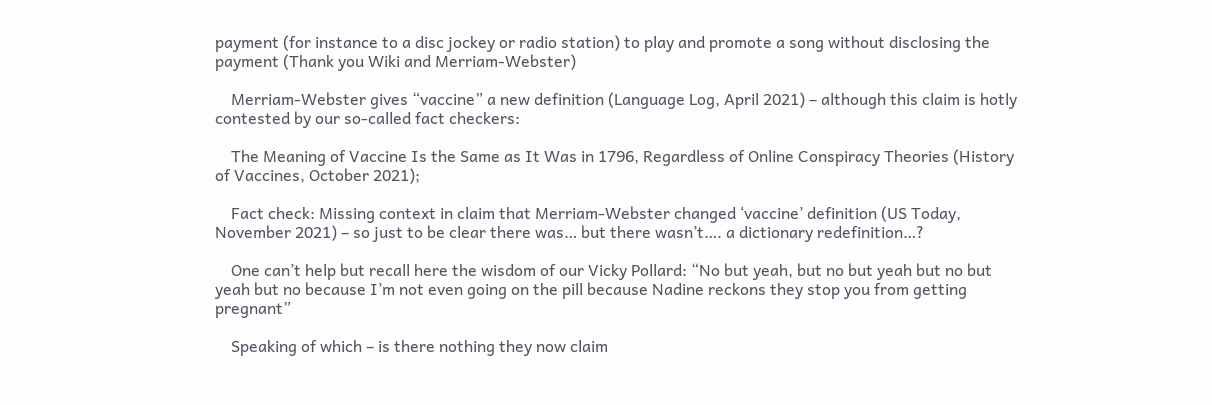payment (for instance to a disc jockey or radio station) to play and promote a song without disclosing the payment (Thank you Wiki and Merriam-Webster)

    Merriam-Webster gives “vaccine” a new definition (Language Log, April 2021) – although this claim is hotly contested by our so-called fact checkers:

    The Meaning of Vaccine Is the Same as It Was in 1796, Regardless of Online Conspiracy Theories (History of Vaccines, October 2021);

    Fact check: Missing context in claim that Merriam-Webster changed ‘vaccine’ definition (US Today, November 2021) – so just to be clear there was… but there wasn’t…. a dictionary redefinition…?

    One can’t help but recall here the wisdom of our Vicky Pollard: “No but yeah, but no but yeah but no but yeah but no because I’m not even going on the pill because Nadine reckons they stop you from getting pregnant”

    Speaking of which – is there nothing they now claim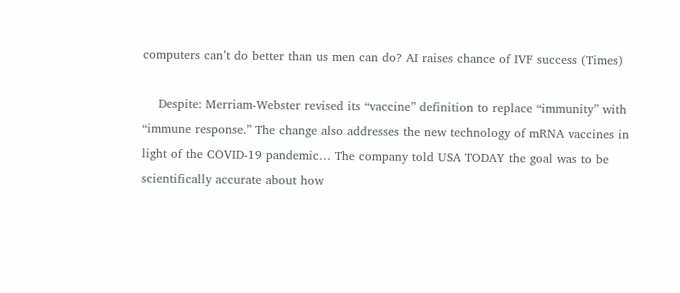computers can’t do better than us men can do? AI raises chance of IVF success (Times)

    Despite: Merriam-Webster revised its “vaccine” definition to replace “immunity” with “immune response.” The change also addresses the new technology of mRNA vaccines in light of the COVID-19 pandemic… The company told USA TODAY the goal was to be scientifically accurate about how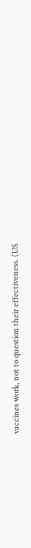vaccines work, not to question their effectiveness. (US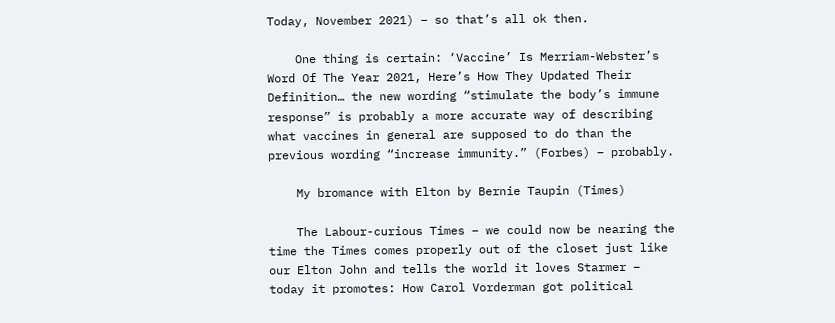Today, November 2021) – so that’s all ok then.

    One thing is certain: ‘Vaccine’ Is Merriam-Webster’s Word Of The Year 2021, Here’s How They Updated Their Definition… the new wording “stimulate the body’s immune response” is probably a more accurate way of describing what vaccines in general are supposed to do than the previous wording “increase immunity.” (Forbes) – probably.

    My bromance with Elton by Bernie Taupin (Times)

    The Labour-curious Times – we could now be nearing the time the Times comes properly out of the closet just like our Elton John and tells the world it loves Starmer – today it promotes: How Carol Vorderman got political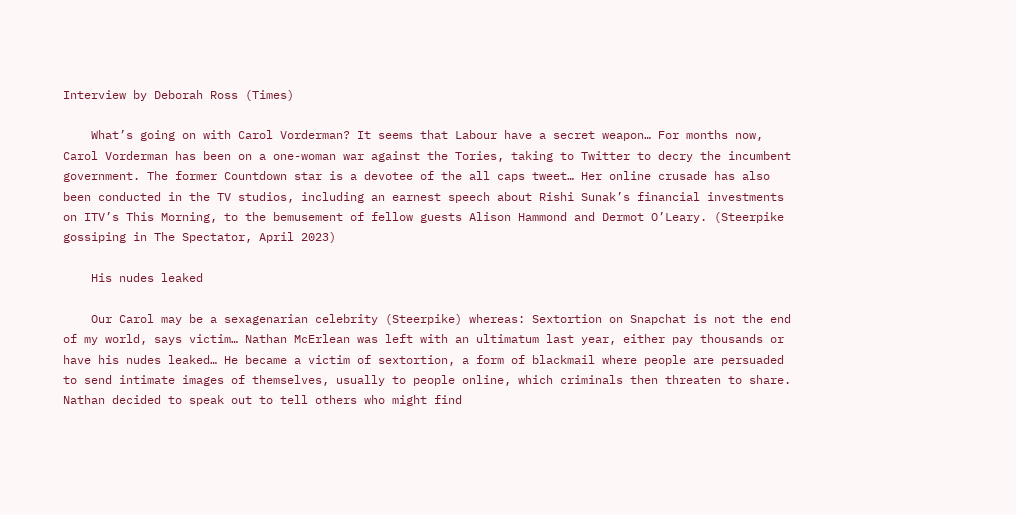Interview by Deborah Ross (Times)

    What’s going on with Carol Vorderman? It seems that Labour have a secret weapon… For months now, Carol Vorderman has been on a one-woman war against the Tories, taking to Twitter to decry the incumbent government. The former Countdown star is a devotee of the all caps tweet… Her online crusade has also been conducted in the TV studios, including an earnest speech about Rishi Sunak’s financial investments on ITV’s This Morning, to the bemusement of fellow guests Alison Hammond and Dermot O’Leary. (Steerpike gossiping in The Spectator, April 2023)

    His nudes leaked

    Our Carol may be a sexagenarian celebrity (Steerpike) whereas: Sextortion on Snapchat is not the end of my world, says victim… Nathan McErlean was left with an ultimatum last year, either pay thousands or have his nudes leaked… He became a victim of sextortion, a form of blackmail where people are persuaded to send intimate images of themselves, usually to people online, which criminals then threaten to share. Nathan decided to speak out to tell others who might find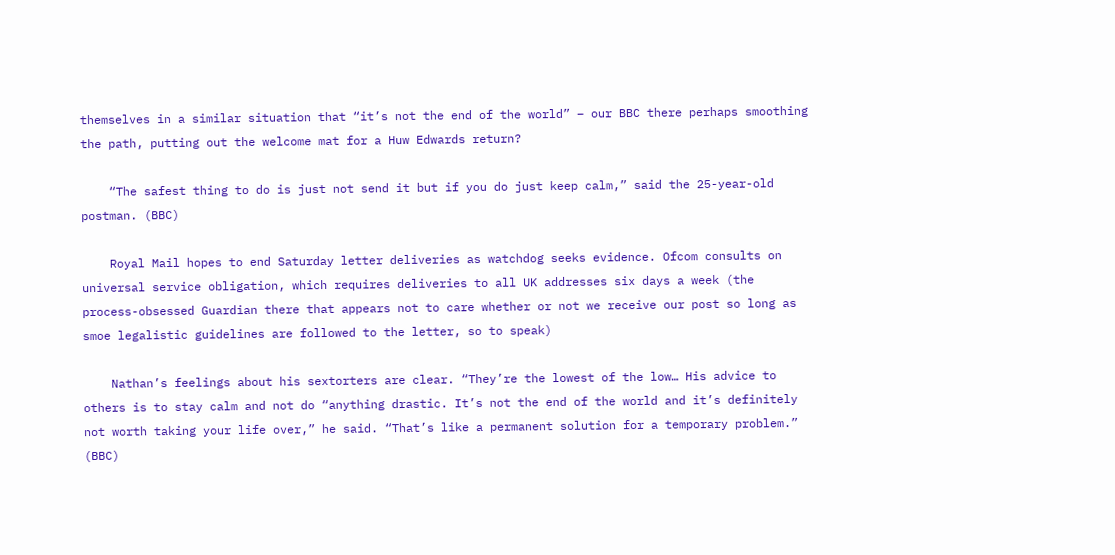themselves in a similar situation that “it’s not the end of the world” – our BBC there perhaps smoothing the path, putting out the welcome mat for a Huw Edwards return?

    “The safest thing to do is just not send it but if you do just keep calm,” said the 25-year-old postman. (BBC)

    Royal Mail hopes to end Saturday letter deliveries as watchdog seeks evidence. Ofcom consults on universal service obligation, which requires deliveries to all UK addresses six days a week (the process-obsessed Guardian there that appears not to care whether or not we receive our post so long as smoe legalistic guidelines are followed to the letter, so to speak)

    Nathan’s feelings about his sextorters are clear. “They’re the lowest of the low… His advice to others is to stay calm and not do “anything drastic. It’s not the end of the world and it’s definitely not worth taking your life over,” he said. “That’s like a permanent solution for a temporary problem.” (BBC)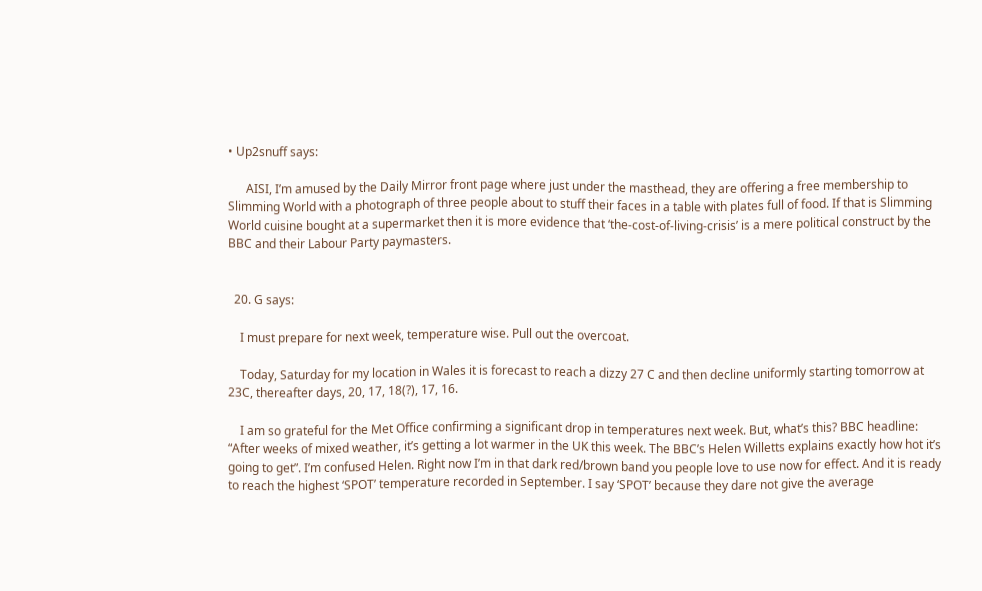• Up2snuff says:

      AISI, I’m amused by the Daily Mirror front page where just under the masthead, they are offering a free membership to Slimming World with a photograph of three people about to stuff their faces in a table with plates full of food. If that is Slimming World cuisine bought at a supermarket then it is more evidence that ‘the-cost-of-living-crisis’ is a mere political construct by the BBC and their Labour Party paymasters.


  20. G says:

    I must prepare for next week, temperature wise. Pull out the overcoat.

    Today, Saturday for my location in Wales it is forecast to reach a dizzy 27 C and then decline uniformly starting tomorrow at 23C, thereafter days, 20, 17, 18(?), 17, 16.

    I am so grateful for the Met Office confirming a significant drop in temperatures next week. But, what’s this? BBC headline: “After weeks of mixed weather, it’s getting a lot warmer in the UK this week. The BBC’s Helen Willetts explains exactly how hot it’s going to get”. I’m confused Helen. Right now I’m in that dark red/brown band you people love to use now for effect. And it is ready to reach the highest ‘SPOT’ temperature recorded in September. I say ‘SPOT’ because they dare not give the average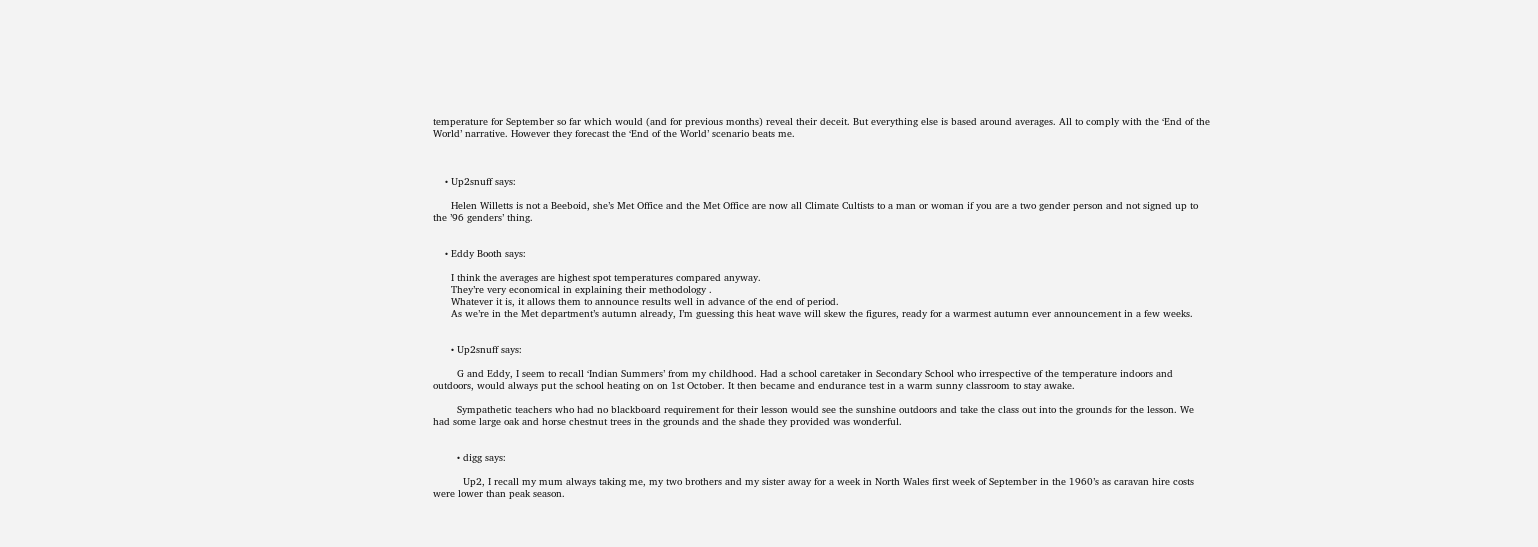temperature for September so far which would (and for previous months) reveal their deceit. But everything else is based around averages. All to comply with the ‘End of the World’ narrative. However they forecast the ‘End of the World’ scenario beats me.



    • Up2snuff says:

      Helen Willetts is not a Beeboid, she’s Met Office and the Met Office are now all Climate Cultists to a man or woman if you are a two gender person and not signed up to the ’96 genders’ thing.


    • Eddy Booth says:

      I think the averages are highest spot temperatures compared anyway.
      They’re very economical in explaining their methodology .
      Whatever it is, it allows them to announce results well in advance of the end of period.
      As we’re in the Met department’s autumn already, I’m guessing this heat wave will skew the figures, ready for a warmest autumn ever announcement in a few weeks.


      • Up2snuff says:

        G and Eddy, I seem to recall ‘Indian Summers’ from my childhood. Had a school caretaker in Secondary School who irrespective of the temperature indoors and outdoors, would always put the school heating on on 1st October. It then became and endurance test in a warm sunny classroom to stay awake.

        Sympathetic teachers who had no blackboard requirement for their lesson would see the sunshine outdoors and take the class out into the grounds for the lesson. We had some large oak and horse chestnut trees in the grounds and the shade they provided was wonderful.


        • digg says:

          Up2, I recall my mum always taking me, my two brothers and my sister away for a week in North Wales first week of September in the 1960’s as caravan hire costs were lower than peak season.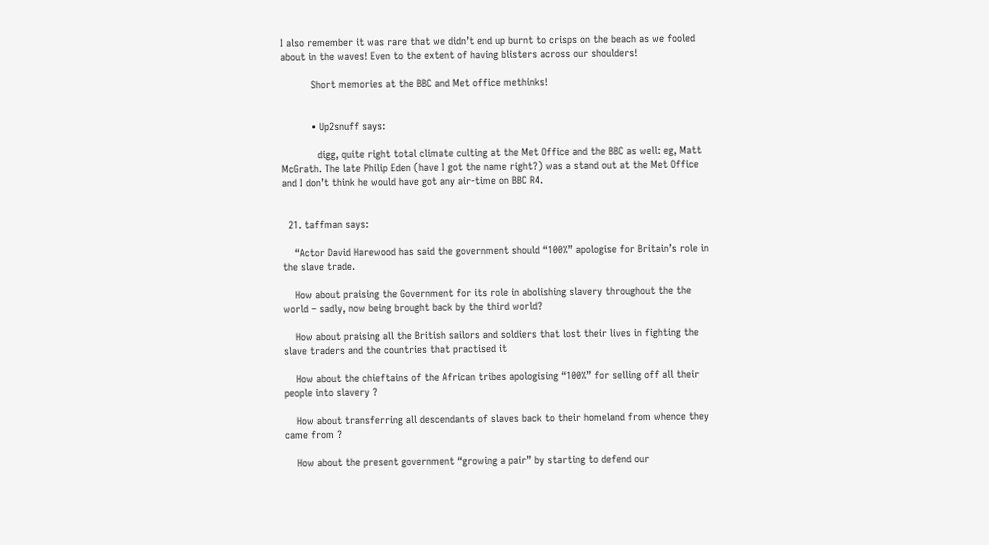I also remember it was rare that we didn’t end up burnt to crisps on the beach as we fooled about in the waves! Even to the extent of having blisters across our shoulders!

          Short memories at the BBC and Met office methinks!


          • Up2snuff says:

            digg, quite right total climate culting at the Met Office and the BBC as well: eg, Matt McGrath. The late Philip Eden (have I got the name right?) was a stand out at the Met Office and I don’t think he would have got any air-time on BBC R4.


  21. taffman says:

    “Actor David Harewood has said the government should “100%” apologise for Britain’s role in the slave trade.

    How about praising the Government for its role in abolishing slavery throughout the the world – sadly, now being brought back by the third world?

    How about praising all the British sailors and soldiers that lost their lives in fighting the slave traders and the countries that practised it

    How about the chieftains of the African tribes apologising “100%” for selling off all their people into slavery ?

    How about transferring all descendants of slaves back to their homeland from whence they came from ?

    How about the present government “growing a pair” by starting to defend our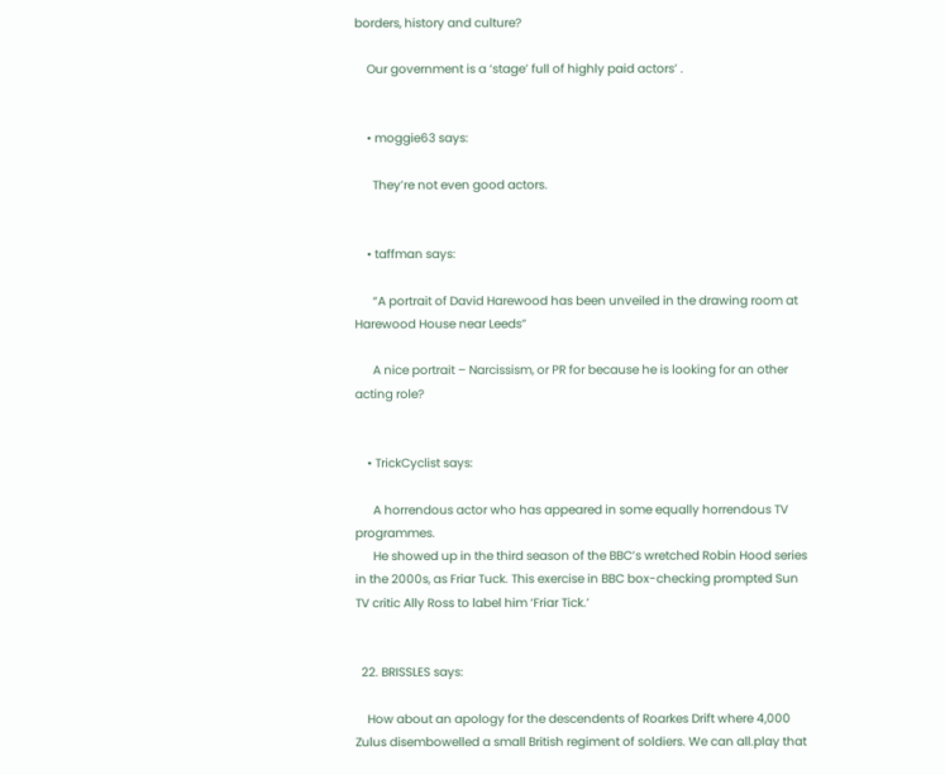borders, history and culture?

    Our government is a ‘stage’ full of highly paid actors’ .


    • moggie63 says:

      They’re not even good actors.


    • taffman says:

      “A portrait of David Harewood has been unveiled in the drawing room at Harewood House near Leeds”

      A nice portrait – Narcissism, or PR for because he is looking for an other acting role?


    • TrickCyclist says:

      A horrendous actor who has appeared in some equally horrendous TV programmes.
      He showed up in the third season of the BBC’s wretched Robin Hood series in the 2000s, as Friar Tuck. This exercise in BBC box-checking prompted Sun TV critic Ally Ross to label him ‘Friar Tick.’


  22. BRISSLES says:

    How about an apology for the descendents of Roarkes Drift where 4,000 Zulus disembowelled a small British regiment of soldiers. We can all.play that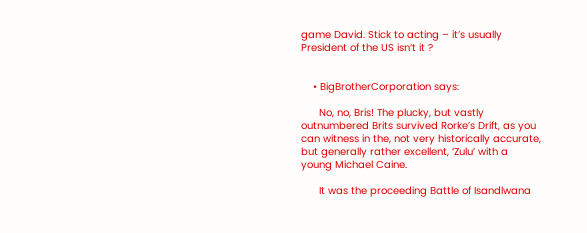game David. Stick to acting – it’s usually President of the US isn’t it ?


    • BigBrotherCorporation says:

      No, no, Bris! The plucky, but vastly outnumbered Brits survived Rorke’s Drift, as you can witness in the, not very historically accurate, but generally rather excellent, ‘Zulu’ with a young Michael Caine.

      It was the proceeding Battle of Isandlwana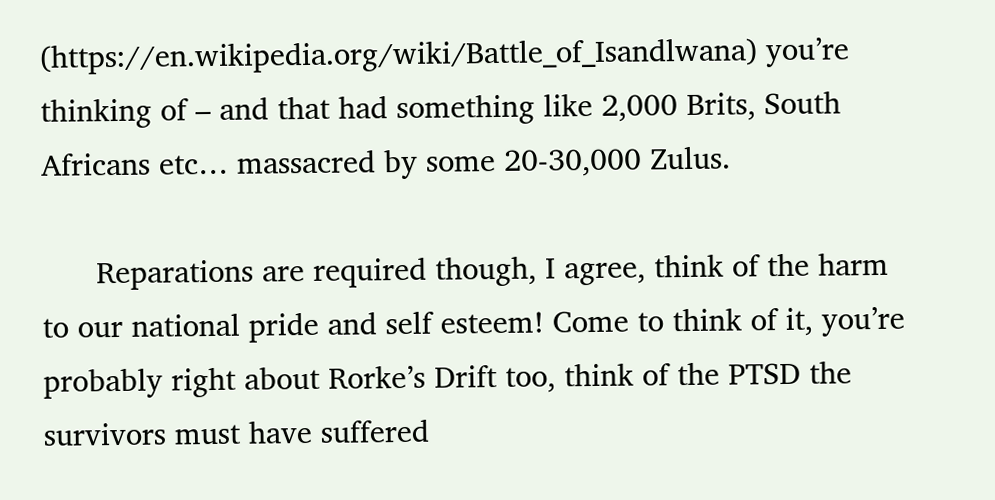(https://en.wikipedia.org/wiki/Battle_of_Isandlwana) you’re thinking of – and that had something like 2,000 Brits, South Africans etc… massacred by some 20-30,000 Zulus.

      Reparations are required though, I agree, think of the harm to our national pride and self esteem! Come to think of it, you’re probably right about Rorke’s Drift too, think of the PTSD the survivors must have suffered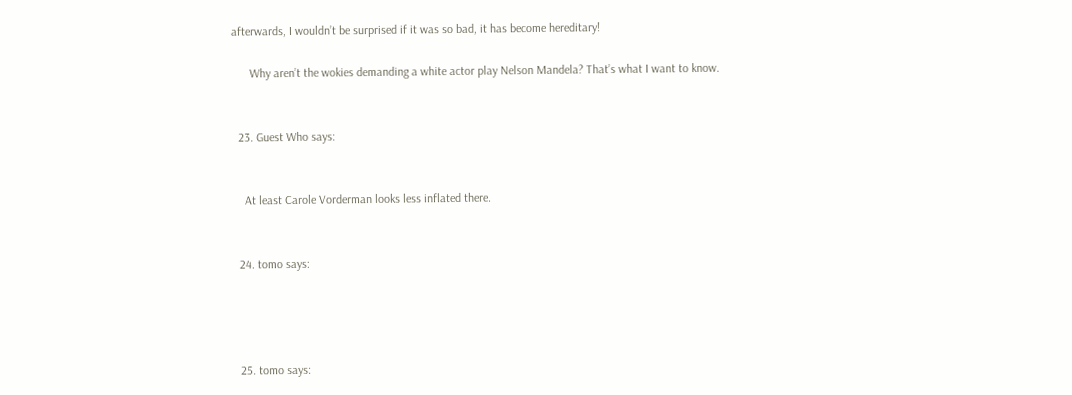afterwards, I wouldn’t be surprised if it was so bad, it has become hereditary!

      Why aren’t the wokies demanding a white actor play Nelson Mandela? That’s what I want to know.


  23. Guest Who says:


    At least Carole Vorderman looks less inflated there.


  24. tomo says:




  25. tomo says: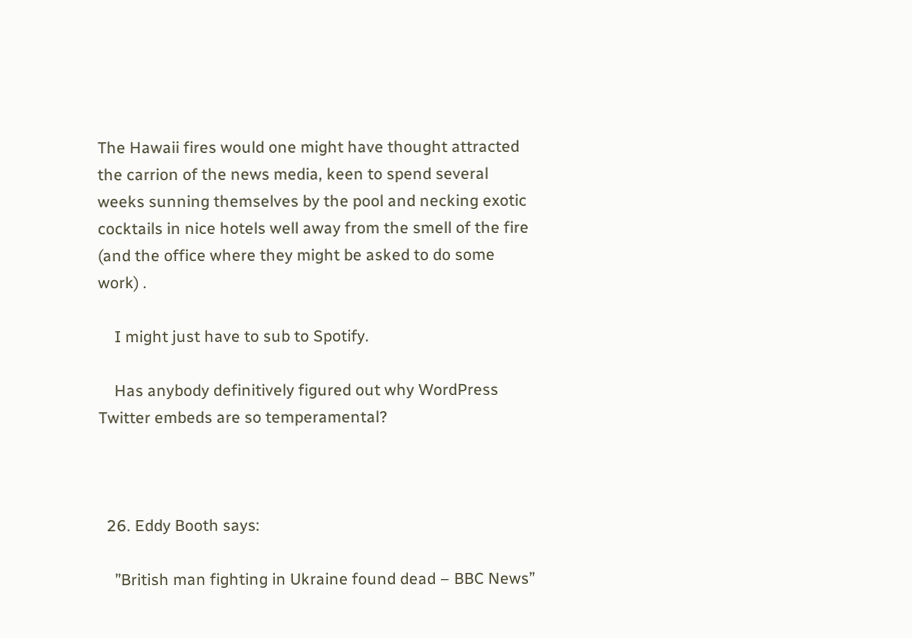The Hawaii fires would one might have thought attracted the carrion of the news media, keen to spend several weeks sunning themselves by the pool and necking exotic cocktails in nice hotels well away from the smell of the fire (and the office where they might be asked to do some work) .

    I might just have to sub to Spotify.

    Has anybody definitively figured out why WordPress Twitter embeds are so temperamental?



  26. Eddy Booth says:

    ”British man fighting in Ukraine found dead – BBC News”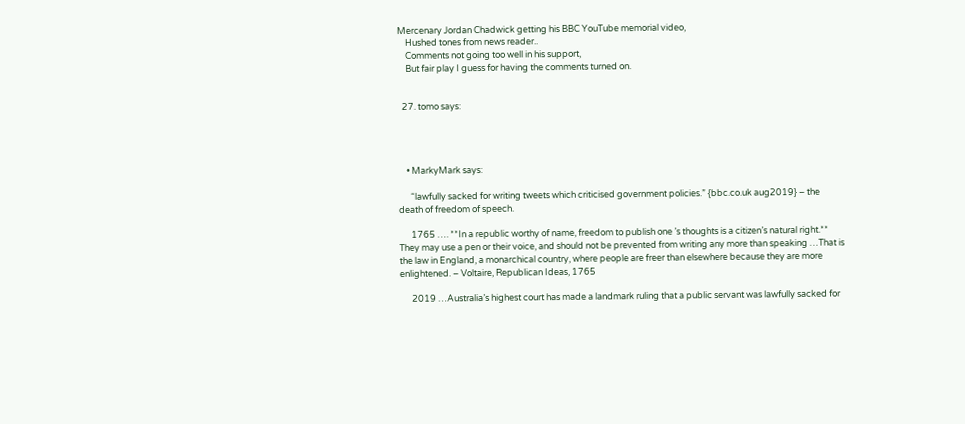Mercenary Jordan Chadwick getting his BBC YouTube memorial video,
    Hushed tones from news reader..
    Comments not going too well in his support,
    But fair play I guess for having the comments turned on.


  27. tomo says:




    • MarkyMark says:

      “lawfully sacked for writing tweets which criticised government policies.” {bbc.co.uk aug2019} – the death of freedom of speech.

      1765 …. **In a republic worthy of name, freedom to publish one ’s thoughts is a citizen’s natural right.** They may use a pen or their voice, and should not be prevented from writing any more than speaking …That is the law in England, a monarchical country, where people are freer than elsewhere because they are more enlightened. – Voltaire, Republican Ideas, 1765

      2019 …Australia’s highest court has made a landmark ruling that a public servant was lawfully sacked for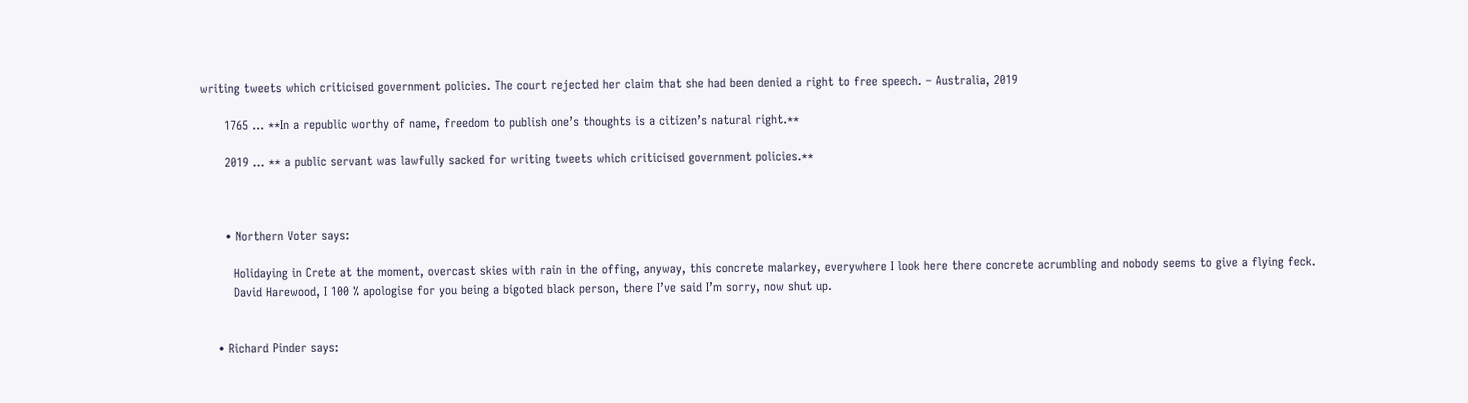writing tweets which criticised government policies. The court rejected her claim that she had been denied a right to free speech. – Australia, 2019

      1765 … **In a republic worthy of name, freedom to publish one’s thoughts is a citizen’s natural right.**

      2019 … ** a public servant was lawfully sacked for writing tweets which criticised government policies.**



      • Northern Voter says:

        Holidaying in Crete at the moment, overcast skies with rain in the offing, anyway, this concrete malarkey, everywhere I look here there concrete acrumbling and nobody seems to give a flying feck.
        David Harewood, I 100 % apologise for you being a bigoted black person, there I’ve said I’m sorry, now shut up.


    • Richard Pinder says: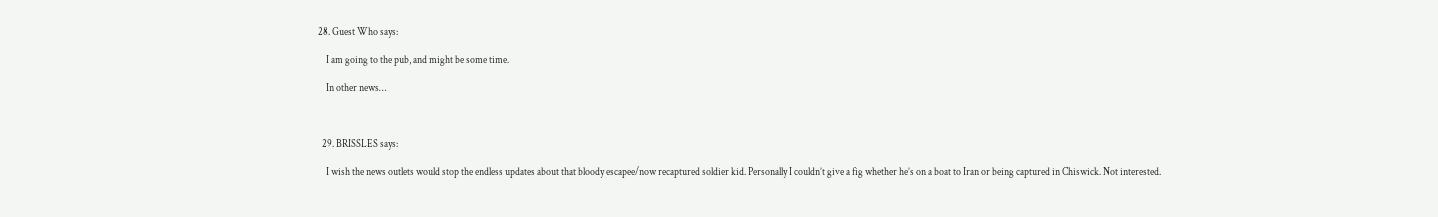28. Guest Who says:

    I am going to the pub, and might be some time.

    In other news…



  29. BRISSLES says:

    I wish the news outlets would stop the endless updates about that bloody escapee/now recaptured soldier kid. Personally I couldn’t give a fig whether he’s on a boat to Iran or being captured in Chiswick. Not interested.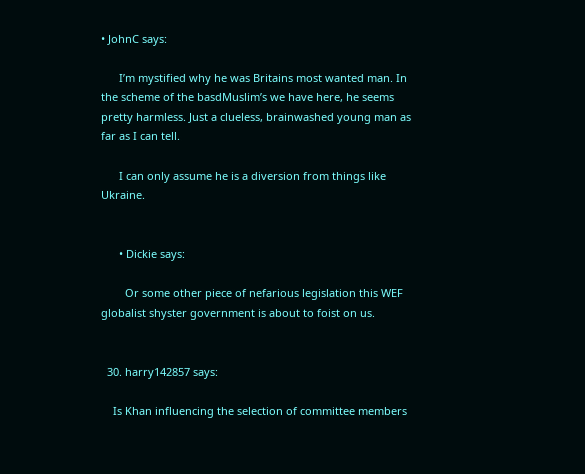• JohnC says:

      I’m mystified why he was Britains most wanted man. In the scheme of the basdMuslim’s we have here, he seems pretty harmless. Just a clueless, brainwashed young man as far as I can tell.

      I can only assume he is a diversion from things like Ukraine.


      • Dickie says:

        Or some other piece of nefarious legislation this WEF globalist shyster government is about to foist on us.


  30. harry142857 says:

    Is Khan influencing the selection of committee members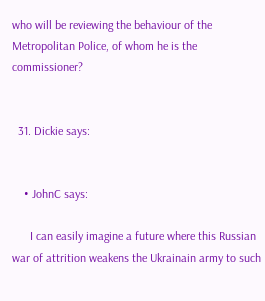who will be reviewing the behaviour of the Metropolitan Police, of whom he is the commissioner?


  31. Dickie says:


    • JohnC says:

      I can easily imagine a future where this Russian war of attrition weakens the Ukrainain army to such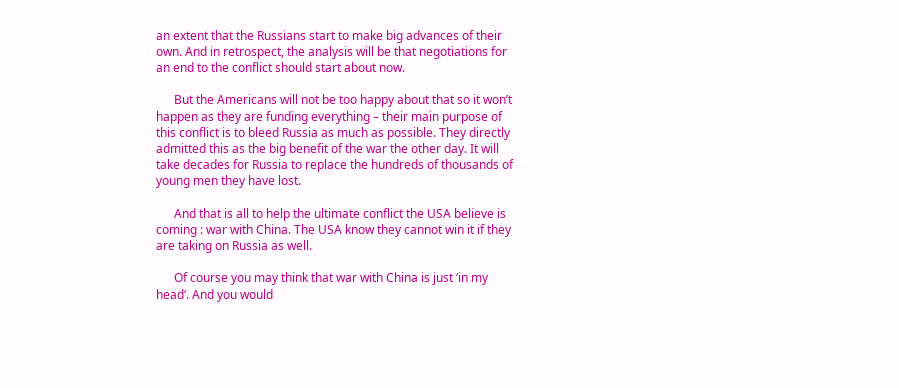an extent that the Russians start to make big advances of their own. And in retrospect, the analysis will be that negotiations for an end to the conflict should start about now.

      But the Americans will not be too happy about that so it won’t happen as they are funding everything – their main purpose of this conflict is to bleed Russia as much as possible. They directly admitted this as the big benefit of the war the other day. It will take decades for Russia to replace the hundreds of thousands of young men they have lost.

      And that is all to help the ultimate conflict the USA believe is coming : war with China. The USA know they cannot win it if they are taking on Russia as well.

      Of course you may think that war with China is just ‘in my head’. And you would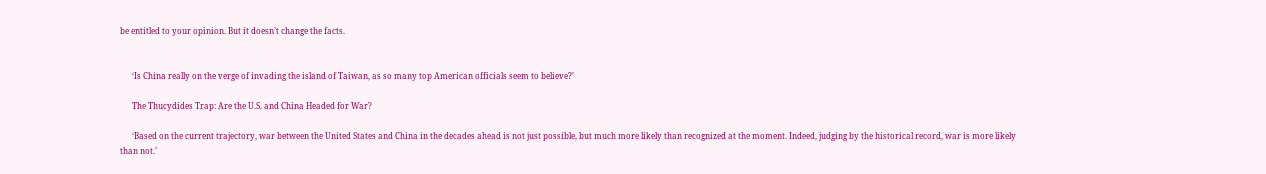be entitled to your opinion. But it doesn’t change the facts.


      ‘Is China really on the verge of invading the island of Taiwan, as so many top American officials seem to believe?’

      The Thucydides Trap: Are the U.S. and China Headed for War?

      ‘Based on the current trajectory, war between the United States and China in the decades ahead is not just possible, but much more likely than recognized at the moment. Indeed, judging by the historical record, war is more likely than not.’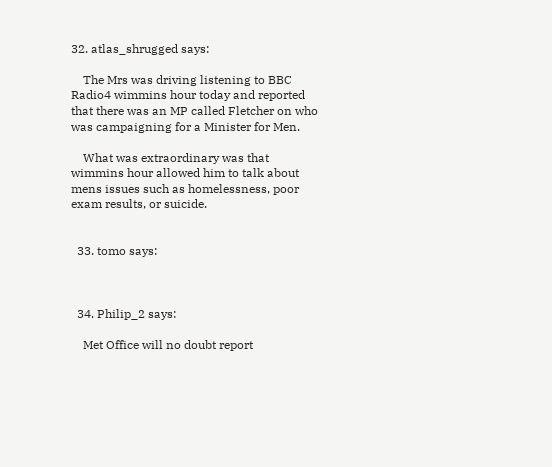32. atlas_shrugged says:

    The Mrs was driving listening to BBC Radio4 wimmins hour today and reported that there was an MP called Fletcher on who was campaigning for a Minister for Men.

    What was extraordinary was that wimmins hour allowed him to talk about mens issues such as homelessness, poor exam results, or suicide.


  33. tomo says:



  34. Philip_2 says:

    Met Office will no doubt report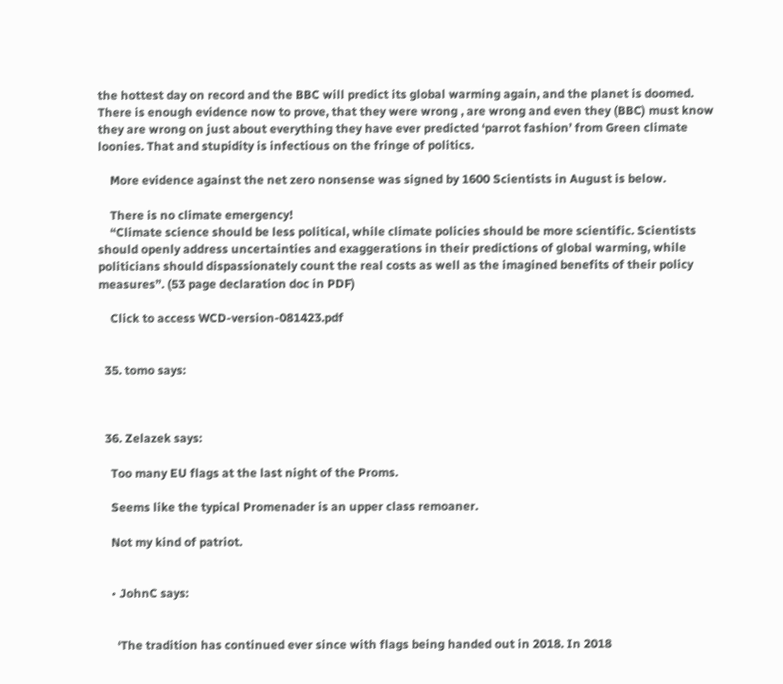the hottest day on record and the BBC will predict its global warming again, and the planet is doomed. There is enough evidence now to prove, that they were wrong , are wrong and even they (BBC) must know they are wrong on just about everything they have ever predicted ‘parrot fashion’ from Green climate loonies. That and stupidity is infectious on the fringe of politics.

    More evidence against the net zero nonsense was signed by 1600 Scientists in August is below.

    There is no climate emergency!
    “Climate science should be less political, while climate policies should be more scientific. Scientists should openly address uncertainties and exaggerations in their predictions of global warming, while politicians should dispassionately count the real costs as well as the imagined benefits of their policy measures”. (53 page declaration doc in PDF)

    Click to access WCD-version-081423.pdf


  35. tomo says:



  36. Zelazek says:

    Too many EU flags at the last night of the Proms.

    Seems like the typical Promenader is an upper class remoaner.

    Not my kind of patriot.


    • JohnC says:


      ‘The tradition has continued ever since with flags being handed out in 2018. In 2018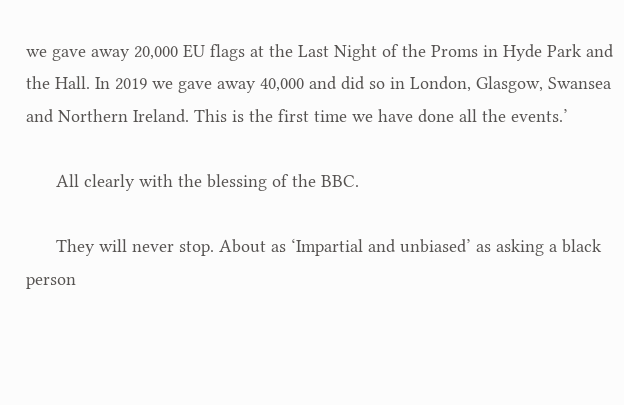we gave away 20,000 EU flags at the Last Night of the Proms in Hyde Park and the Hall. In 2019 we gave away 40,000 and did so in London, Glasgow, Swansea and Northern Ireland. This is the first time we have done all the events.’

      All clearly with the blessing of the BBC.

      They will never stop. About as ‘Impartial and unbiased’ as asking a black person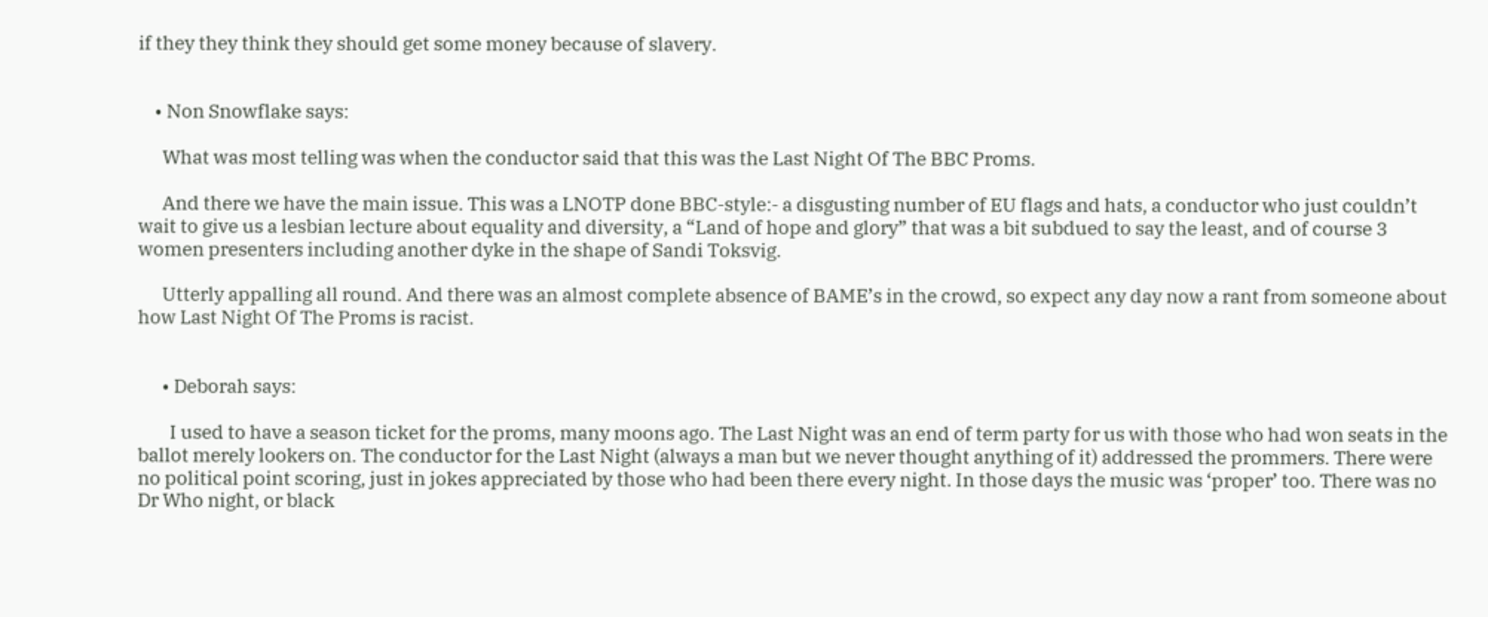if they they think they should get some money because of slavery.


    • Non Snowflake says:

      What was most telling was when the conductor said that this was the Last Night Of The BBC Proms.

      And there we have the main issue. This was a LNOTP done BBC-style:- a disgusting number of EU flags and hats, a conductor who just couldn’t wait to give us a lesbian lecture about equality and diversity, a “Land of hope and glory” that was a bit subdued to say the least, and of course 3 women presenters including another dyke in the shape of Sandi Toksvig.

      Utterly appalling all round. And there was an almost complete absence of BAME’s in the crowd, so expect any day now a rant from someone about how Last Night Of The Proms is racist.


      • Deborah says:

        I used to have a season ticket for the proms, many moons ago. The Last Night was an end of term party for us with those who had won seats in the ballot merely lookers on. The conductor for the Last Night (always a man but we never thought anything of it) addressed the prommers. There were no political point scoring, just in jokes appreciated by those who had been there every night. In those days the music was ‘proper’ too. There was no Dr Who night, or black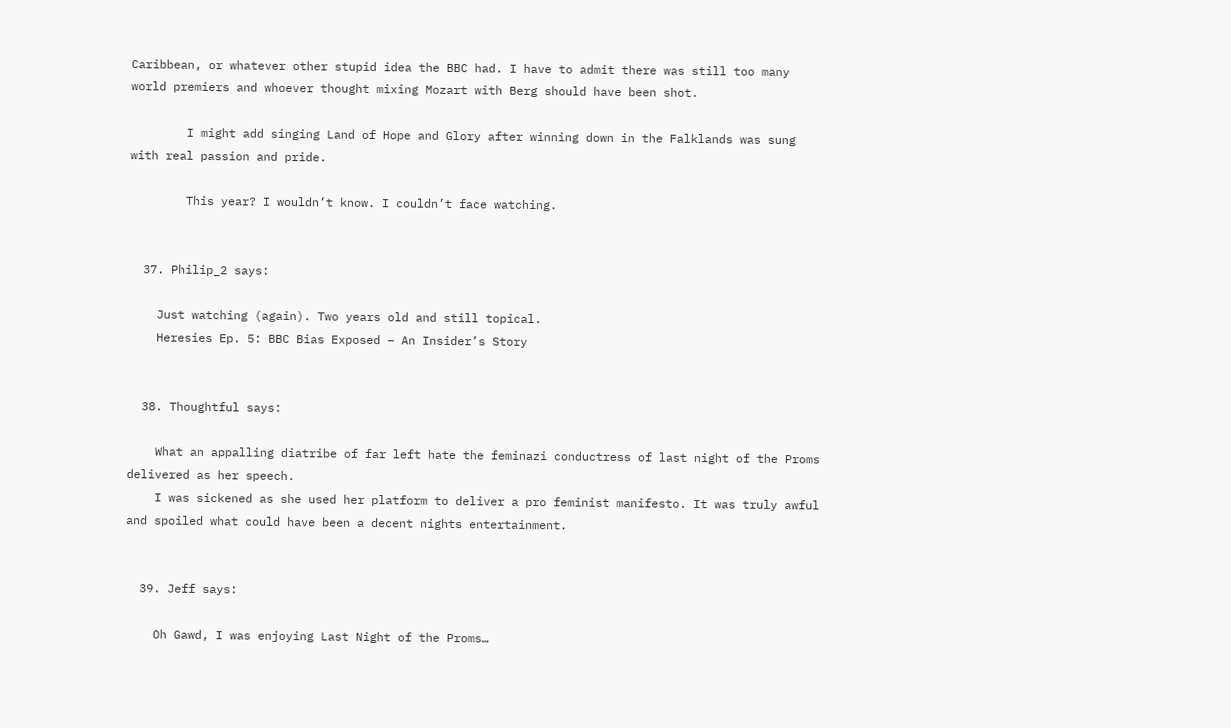Caribbean, or whatever other stupid idea the BBC had. I have to admit there was still too many world premiers and whoever thought mixing Mozart with Berg should have been shot.

        I might add singing Land of Hope and Glory after winning down in the Falklands was sung with real passion and pride.

        This year? I wouldn’t know. I couldn’t face watching.


  37. Philip_2 says:

    Just watching (again). Two years old and still topical.
    Heresies Ep. 5: BBC Bias Exposed – An Insider’s Story


  38. Thoughtful says:

    What an appalling diatribe of far left hate the feminazi conductress of last night of the Proms delivered as her speech.
    I was sickened as she used her platform to deliver a pro feminist manifesto. It was truly awful and spoiled what could have been a decent nights entertainment.


  39. Jeff says:

    Oh Gawd, I was enjoying Last Night of the Proms…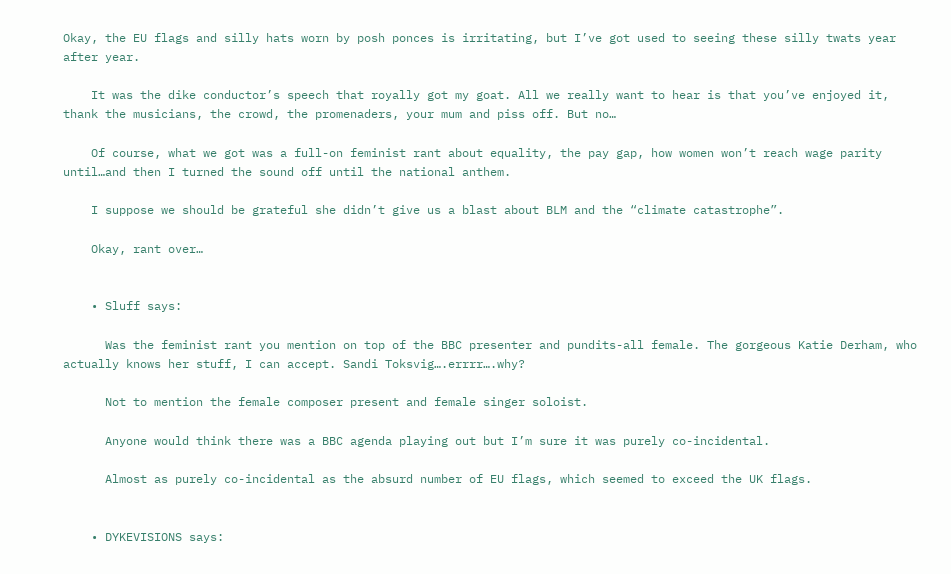Okay, the EU flags and silly hats worn by posh ponces is irritating, but I’ve got used to seeing these silly twats year after year.

    It was the dike conductor’s speech that royally got my goat. All we really want to hear is that you’ve enjoyed it, thank the musicians, the crowd, the promenaders, your mum and piss off. But no…

    Of course, what we got was a full-on feminist rant about equality, the pay gap, how women won’t reach wage parity until…and then I turned the sound off until the national anthem.

    I suppose we should be grateful she didn’t give us a blast about BLM and the “climate catastrophe”.

    Okay, rant over…


    • Sluff says:

      Was the feminist rant you mention on top of the BBC presenter and pundits-all female. The gorgeous Katie Derham, who actually knows her stuff, I can accept. Sandi Toksvig….errrr….why?

      Not to mention the female composer present and female singer soloist.

      Anyone would think there was a BBC agenda playing out but I’m sure it was purely co-incidental.

      Almost as purely co-incidental as the absurd number of EU flags, which seemed to exceed the UK flags.


    • DYKEVISIONS says: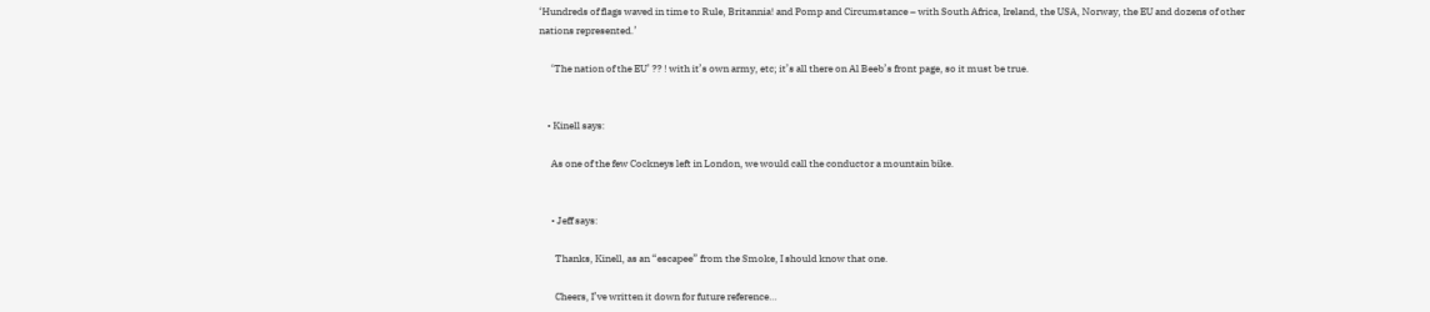‘Hundreds of flags waved in time to Rule, Britannia! and Pomp and Circumstance – with South Africa, Ireland, the USA, Norway, the EU and dozens of other nations represented.’

      ‘The nation of the EU’ ?? ! with it’s own army, etc; it’s all there on Al Beeb’s front page, so it must be true.


    • Kinell says:

      As one of the few Cockneys left in London, we would call the conductor a mountain bike.


      • Jeff says:

        Thanks, Kinell, as an “escapee” from the Smoke, I should know that one.

        Cheers, I’ve written it down for future reference…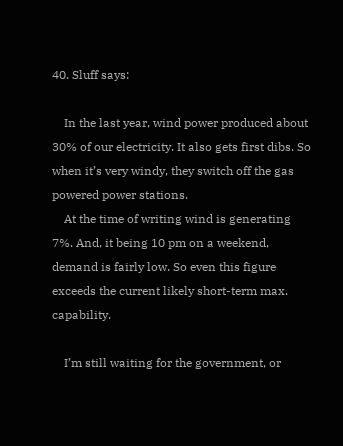40. Sluff says:

    In the last year, wind power produced about 30% of our electricity. It also gets first dibs. So when it’s very windy, they switch off the gas powered power stations.
    At the time of writing wind is generating 7%. And, it being 10 pm on a weekend, demand is fairly low. So even this figure exceeds the current likely short-term max. capability.

    I’m still waiting for the government, or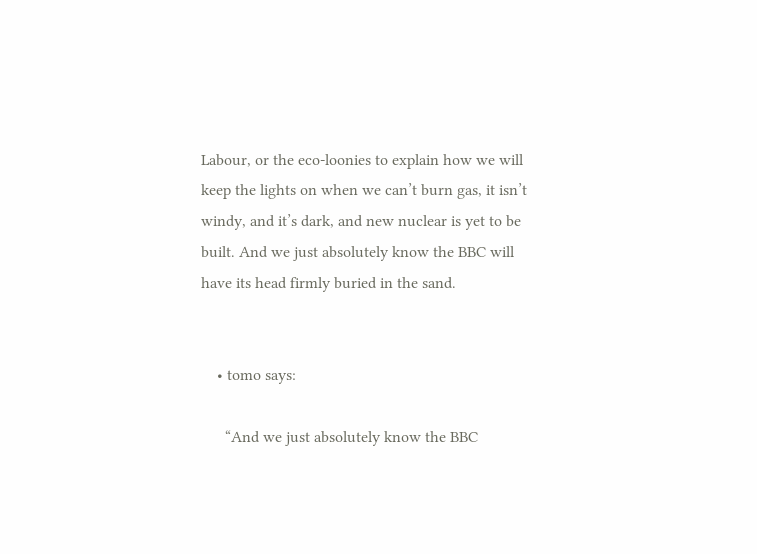Labour, or the eco-loonies to explain how we will keep the lights on when we can’t burn gas, it isn’t windy, and it’s dark, and new nuclear is yet to be built. And we just absolutely know the BBC will have its head firmly buried in the sand.


    • tomo says:

      “And we just absolutely know the BBC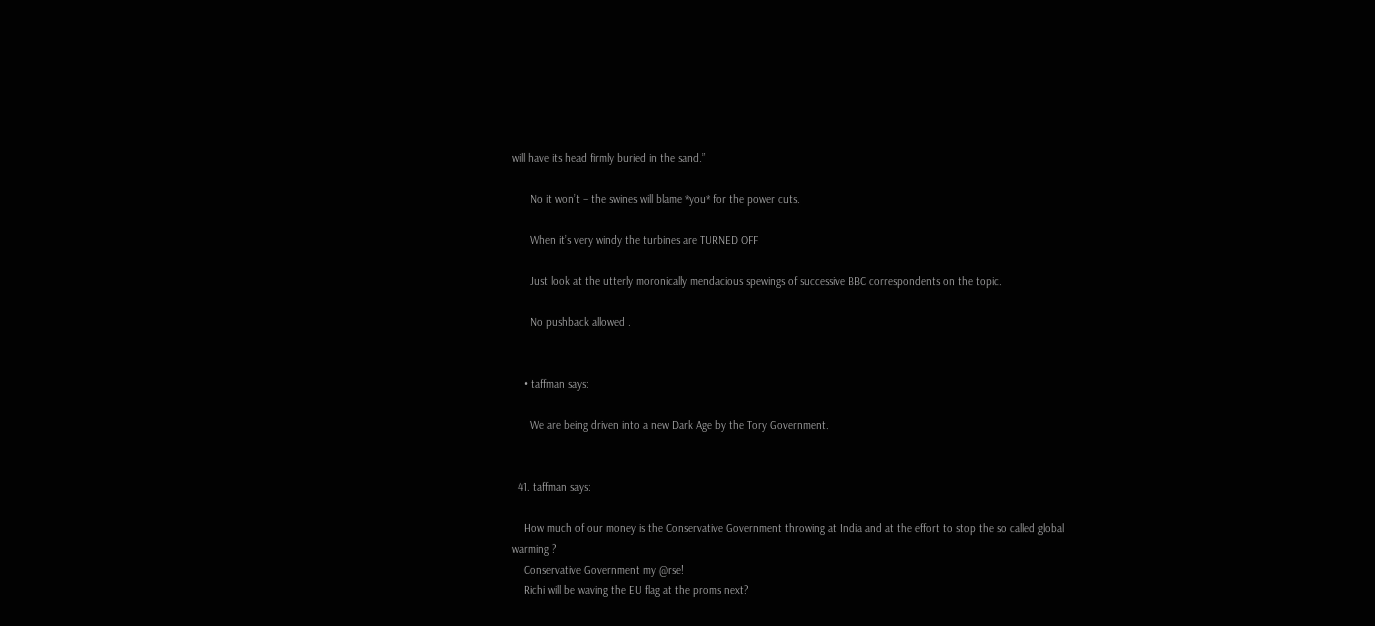will have its head firmly buried in the sand.”

      No it won’t – the swines will blame *you* for the power cuts.

      When it’s very windy the turbines are TURNED OFF

      Just look at the utterly moronically mendacious spewings of successive BBC correspondents on the topic.

      No pushback allowed .


    • taffman says:

      We are being driven into a new Dark Age by the Tory Government.


  41. taffman says:

    How much of our money is the Conservative Government throwing at India and at the effort to stop the so called global warming ?
    Conservative Government my @rse!
    Richi will be waving the EU flag at the proms next?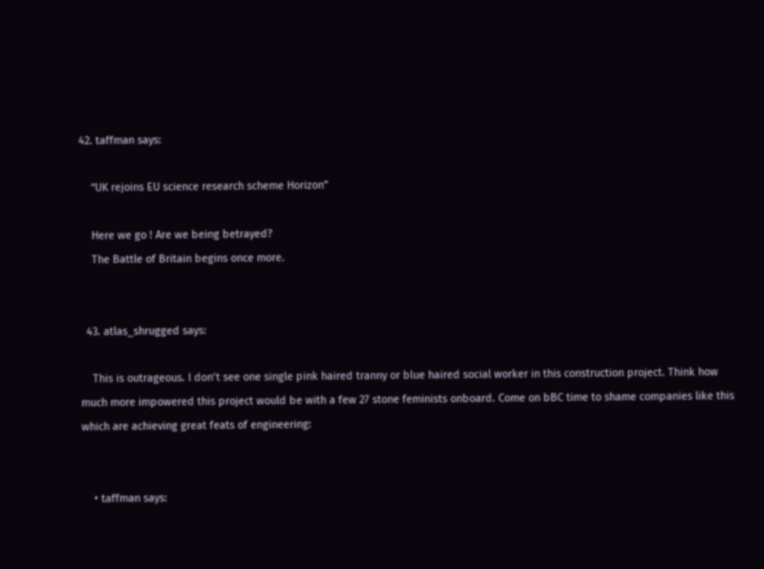42. taffman says:

    “UK rejoins EU science research scheme Horizon”

    Here we go ! Are we being betrayed?
    The Battle of Britain begins once more.


  43. atlas_shrugged says:

    This is outrageous. I don’t see one single pink haired tranny or blue haired social worker in this construction project. Think how much more impowered this project would be with a few 27 stone feminists onboard. Come on bBC time to shame companies like this which are achieving great feats of engineering:


    • taffman says: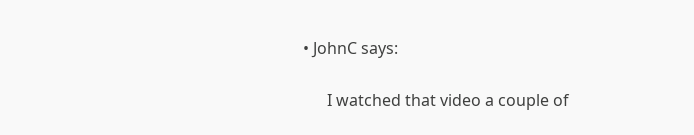• JohnC says:

      I watched that video a couple of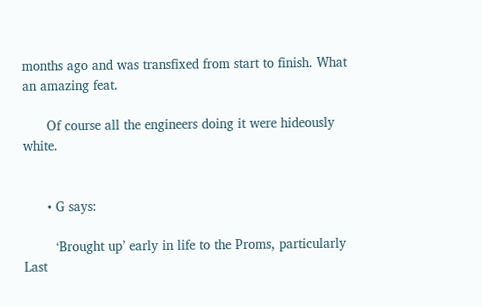months ago and was transfixed from start to finish. What an amazing feat.

      Of course all the engineers doing it were hideously white.


      • G says:

        ‘Brought up’ early in life to the Proms, particularly Last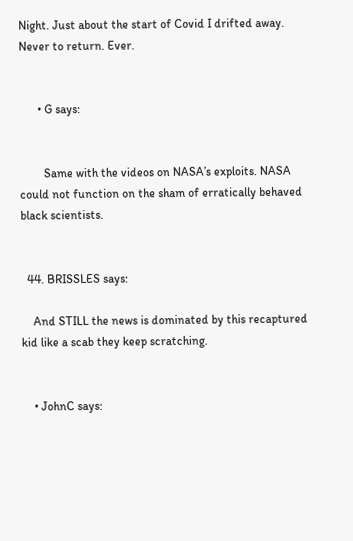Night. Just about the start of Covid I drifted away. Never to return. Ever.


      • G says:


        Same with the videos on NASA’s exploits. NASA could not function on the sham of erratically behaved black scientists.


  44. BRISSLES says:

    And STILL the news is dominated by this recaptured kid like a scab they keep scratching.


    • JohnC says: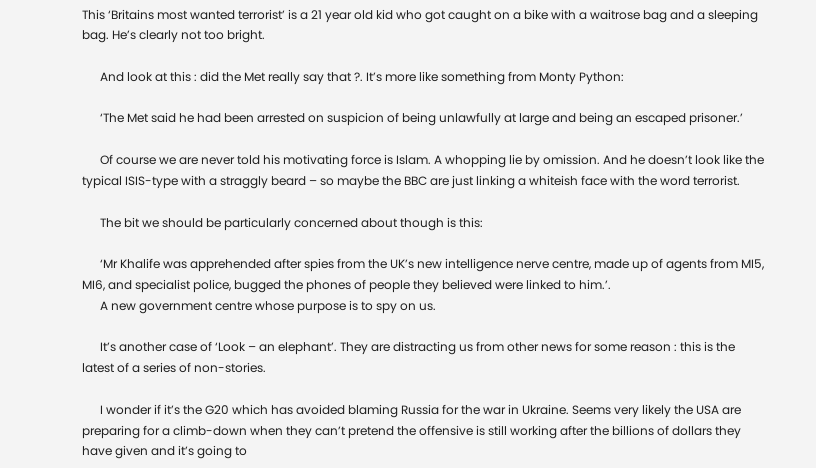This ‘Britains most wanted terrorist’ is a 21 year old kid who got caught on a bike with a waitrose bag and a sleeping bag. He’s clearly not too bright.

      And look at this : did the Met really say that ?. It’s more like something from Monty Python:

      ‘The Met said he had been arrested on suspicion of being unlawfully at large and being an escaped prisoner.’

      Of course we are never told his motivating force is Islam. A whopping lie by omission. And he doesn’t look like the typical ISIS-type with a straggly beard – so maybe the BBC are just linking a whiteish face with the word terrorist.

      The bit we should be particularly concerned about though is this:

      ‘Mr Khalife was apprehended after spies from the UK’s new intelligence nerve centre, made up of agents from MI5, MI6, and specialist police, bugged the phones of people they believed were linked to him.’.
      A new government centre whose purpose is to spy on us.

      It’s another case of ‘Look – an elephant’. They are distracting us from other news for some reason : this is the latest of a series of non-stories.

      I wonder if it’s the G20 which has avoided blaming Russia for the war in Ukraine. Seems very likely the USA are preparing for a climb-down when they can’t pretend the offensive is still working after the billions of dollars they have given and it’s going to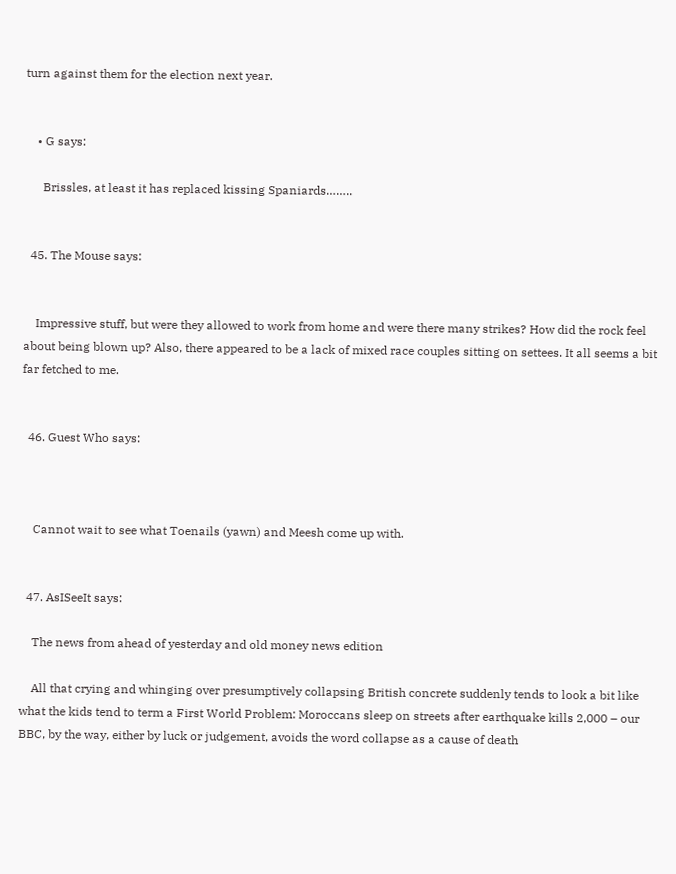turn against them for the election next year.


    • G says:

      Brissles, at least it has replaced kissing Spaniards……..


  45. The Mouse says:


    Impressive stuff, but were they allowed to work from home and were there many strikes? How did the rock feel about being blown up? Also, there appeared to be a lack of mixed race couples sitting on settees. It all seems a bit far fetched to me.


  46. Guest Who says:



    Cannot wait to see what Toenails (yawn) and Meesh come up with.


  47. AsISeeIt says:

    The news from ahead of yesterday and old money news edition

    All that crying and whinging over presumptively collapsing British concrete suddenly tends to look a bit like what the kids tend to term a First World Problem: Moroccans sleep on streets after earthquake kills 2,000 – our BBC, by the way, either by luck or judgement, avoids the word collapse as a cause of death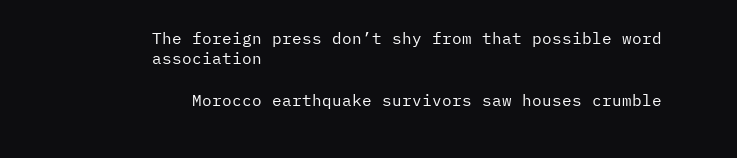The foreign press don’t shy from that possible word association

    Morocco earthquake survivors saw houses crumble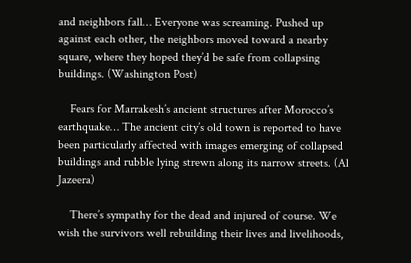and neighbors fall… Everyone was screaming. Pushed up against each other, the neighbors moved toward a nearby square, where they hoped they’d be safe from collapsing buildings. (Washington Post)

    Fears for Marrakesh’s ancient structures after Morocco’s earthquake… The ancient city’s old town is reported to have been particularly affected with images emerging of collapsed buildings and rubble lying strewn along its narrow streets. (Al Jazeera)

    There’s sympathy for the dead and injured of course. We wish the survivors well rebuilding their lives and livelihoods,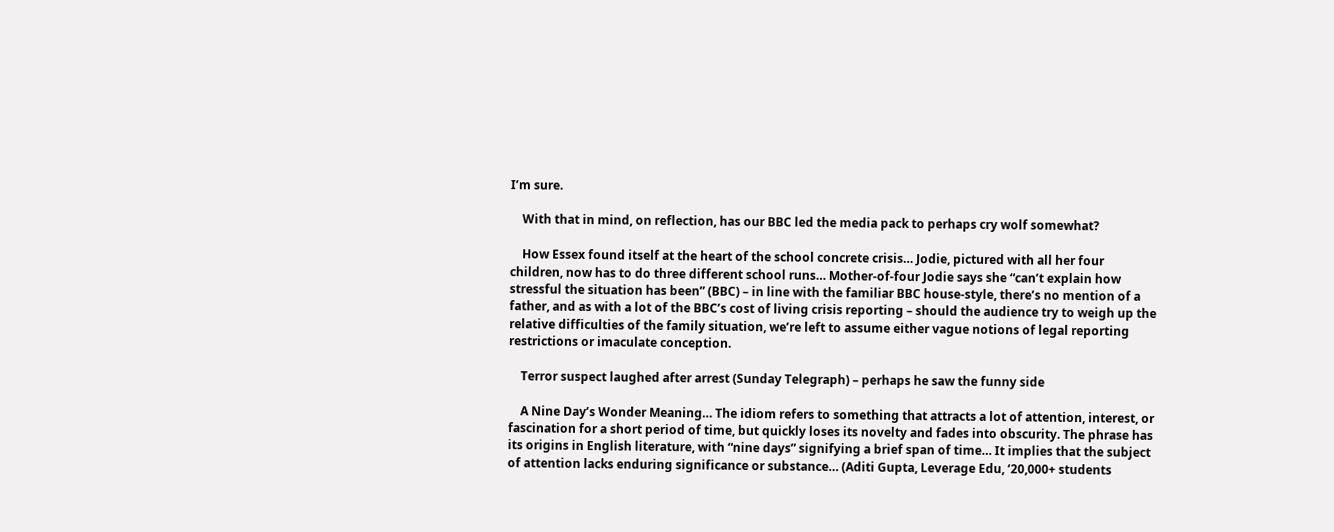I’m sure.

    With that in mind, on reflection, has our BBC led the media pack to perhaps cry wolf somewhat?

    How Essex found itself at the heart of the school concrete crisis… Jodie, pictured with all her four children, now has to do three different school runs… Mother-of-four Jodie says she “can’t explain how stressful the situation has been” (BBC) – in line with the familiar BBC house-style, there’s no mention of a father, and as with a lot of the BBC’s cost of living crisis reporting – should the audience try to weigh up the relative difficulties of the family situation, we’re left to assume either vague notions of legal reporting restrictions or imaculate conception.

    Terror suspect laughed after arrest (Sunday Telegraph) – perhaps he saw the funny side

    A Nine Day’s Wonder Meaning… The idiom refers to something that attracts a lot of attention, interest, or fascination for a short period of time, but quickly loses its novelty and fades into obscurity. The phrase has its origins in English literature, with “nine days” signifying a brief span of time… It implies that the subject of attention lacks enduring significance or substance… (Aditi Gupta, Leverage Edu, ‘20,000+ students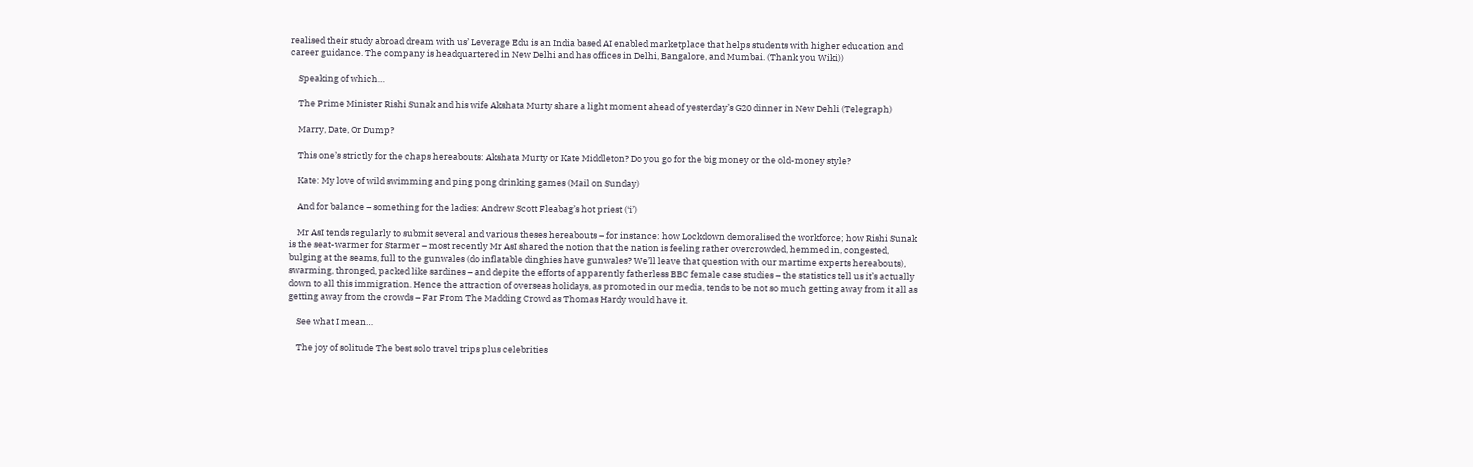realised their study abroad dream with us’ Leverage Edu is an India based AI enabled marketplace that helps students with higher education and career guidance. The company is headquartered in New Delhi and has offices in Delhi, Bangalore, and Mumbai. (Thank you Wiki))

    Speaking of which…

    The Prime Minister Rishi Sunak and his wife Akshata Murty share a light moment ahead of yesterday’s G20 dinner in New Dehli (Telegraph)

    Marry, Date, Or Dump?

    This one’s strictly for the chaps hereabouts: Akshata Murty or Kate Middleton? Do you go for the big money or the old-money style?

    Kate: My love of wild swimming and ping pong drinking games (Mail on Sunday)

    And for balance – something for the ladies: Andrew Scott Fleabag’s hot priest (‘i’)

    Mr AsI tends regularly to submit several and various theses hereabouts – for instance: how Lockdown demoralised the workforce; how Rishi Sunak is the seat-warmer for Starmer – most recently Mr AsI shared the notion that the nation is feeling rather overcrowded, hemmed in, congested, bulging at the seams, full to the gunwales (do inflatable dinghies have gunwales? We’ll leave that question with our martime experts hereabouts), swarming, thronged, packed like sardines – and depite the efforts of apparently fatherless BBC female case studies – the statistics tell us it’s actually down to all this immigration. Hence the attraction of overseas holidays, as promoted in our media, tends to be not so much getting away from it all as getting away from the crowds – Far From The Madding Crowd as Thomas Hardy would have it.

    See what I mean…

    The joy of solitude The best solo travel trips plus celebrities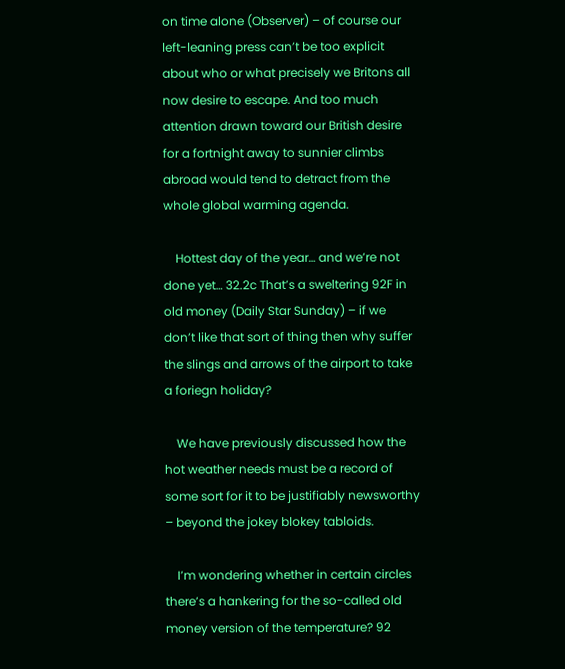on time alone (Observer) – of course our left-leaning press can’t be too explicit about who or what precisely we Britons all now desire to escape. And too much attention drawn toward our British desire for a fortnight away to sunnier climbs abroad would tend to detract from the whole global warming agenda.

    Hottest day of the year… and we’re not done yet… 32.2c That’s a sweltering 92F in old money (Daily Star Sunday) – if we don’t like that sort of thing then why suffer the slings and arrows of the airport to take a foriegn holiday?

    We have previously discussed how the hot weather needs must be a record of some sort for it to be justifiably newsworthy – beyond the jokey blokey tabloids.

    I’m wondering whether in certain circles there’s a hankering for the so-called old money version of the temperature? 92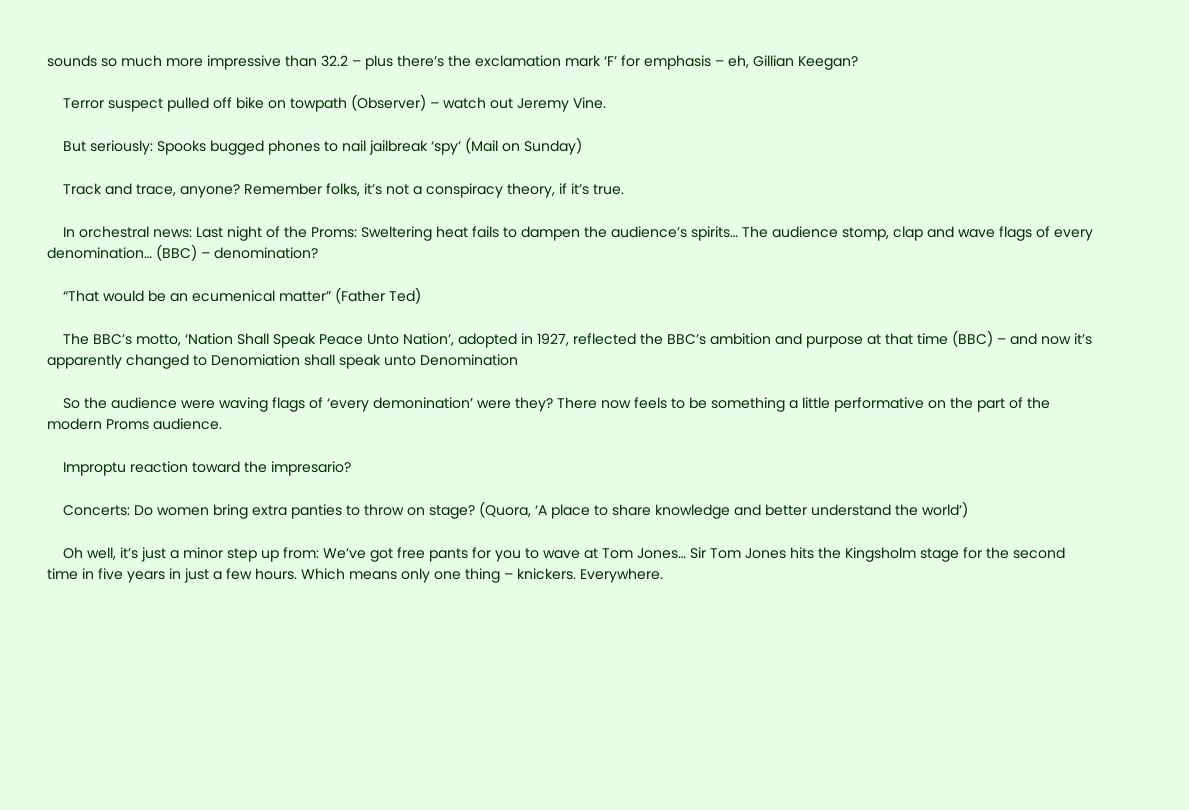sounds so much more impressive than 32.2 – plus there’s the exclamation mark ‘F’ for emphasis – eh, Gillian Keegan?

    Terror suspect pulled off bike on towpath (Observer) – watch out Jeremy Vine.

    But seriously: Spooks bugged phones to nail jailbreak ‘spy’ (Mail on Sunday)

    Track and trace, anyone? Remember folks, it’s not a conspiracy theory, if it’s true.

    In orchestral news: Last night of the Proms: Sweltering heat fails to dampen the audience’s spirits… The audience stomp, clap and wave flags of every denomination… (BBC) – denomination?

    “That would be an ecumenical matter” (Father Ted)

    The BBC’s motto, ‘Nation Shall Speak Peace Unto Nation’, adopted in 1927, reflected the BBC’s ambition and purpose at that time (BBC) – and now it’s apparently changed to Denomiation shall speak unto Denomination

    So the audience were waving flags of ‘every demonination’ were they? There now feels to be something a little performative on the part of the modern Proms audience.

    Improptu reaction toward the impresario?

    Concerts: Do women bring extra panties to throw on stage? (Quora, ‘A place to share knowledge and better understand the world’)

    Oh well, it’s just a minor step up from: We’ve got free pants for you to wave at Tom Jones… Sir Tom Jones hits the Kingsholm stage for the second time in five years in just a few hours. Which means only one thing – knickers. Everywhere.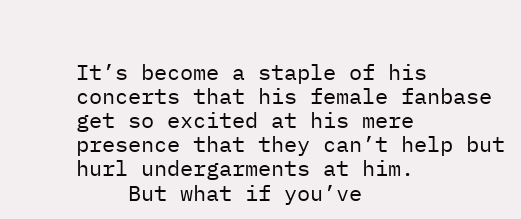It’s become a staple of his concerts that his female fanbase get so excited at his mere presence that they can’t help but hurl undergarments at him.
    But what if you’ve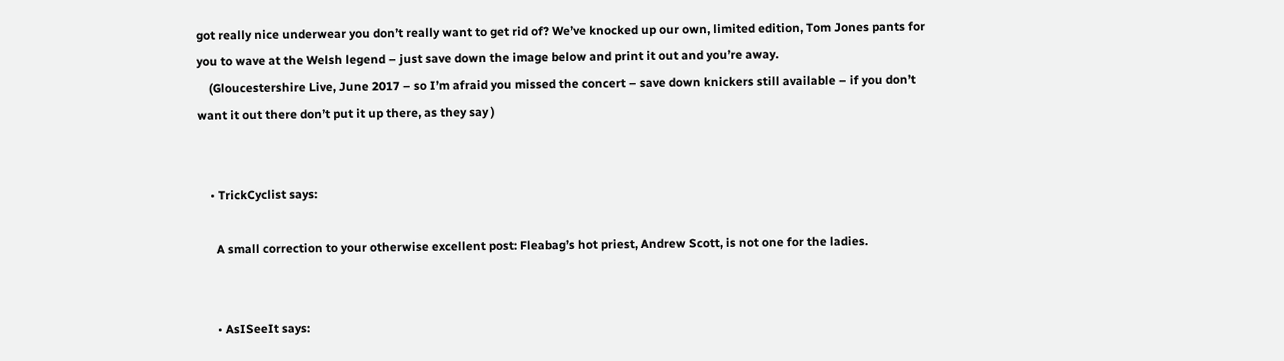got really nice underwear you don’t really want to get rid of? We’ve knocked up our own, limited edition, Tom Jones pants for you to wave at the Welsh legend – just save down the image below and print it out and you’re away.
    (Gloucestershire Live, June 2017 – so I’m afraid you missed the concert – save down knickers still available – if you don’t want it out there don’t put it up there, as they say )


    • TrickCyclist says:

      A small correction to your otherwise excellent post: Fleabag’s hot priest, Andrew Scott, is not one for the ladies.


      • AsISeeIt says: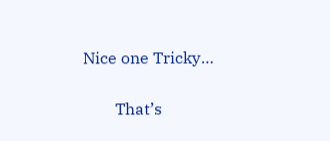Nice one Tricky…

        That’s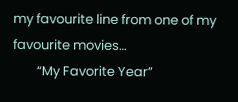my favourite line from one of my favourite movies…
        “My Favorite Year”